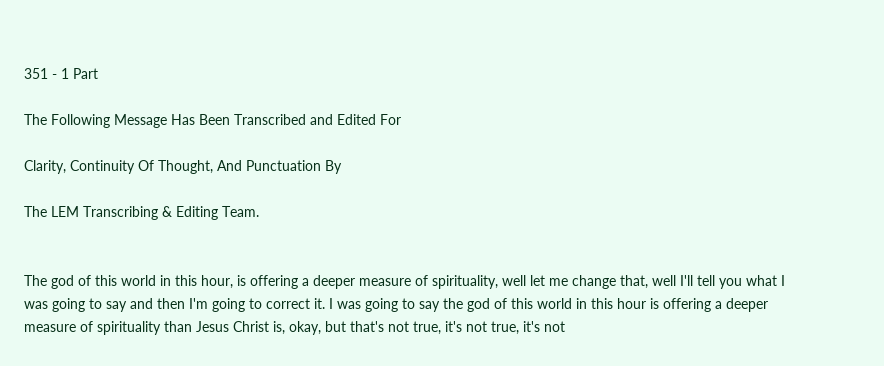351 - 1 Part

The Following Message Has Been Transcribed and Edited For

Clarity, Continuity Of Thought, And Punctuation By

The LEM Transcribing & Editing Team.


The god of this world in this hour, is offering a deeper measure of spirituality, well let me change that, well I'll tell you what I was going to say and then I'm going to correct it. I was going to say the god of this world in this hour is offering a deeper measure of spirituality than Jesus Christ is, okay, but that's not true, it's not true, it's not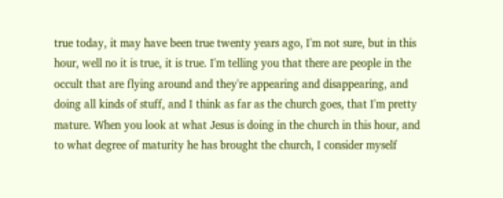true today, it may have been true twenty years ago, I'm not sure, but in this hour, well no it is true, it is true. I'm telling you that there are people in the occult that are flying around and they're appearing and disappearing, and doing all kinds of stuff, and I think as far as the church goes, that I'm pretty mature. When you look at what Jesus is doing in the church in this hour, and to what degree of maturity he has brought the church, I consider myself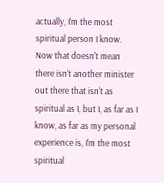actually, I'm the most spiritual person I know. Now that doesn't mean there isn't another minister out there that isn't as spiritual as I, but I, as far as I know, as far as my personal experience is, I'm the most spiritual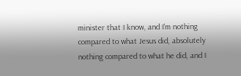minister that I know, and I'm nothing compared to what Jesus did, absolutely nothing compared to what he did, and I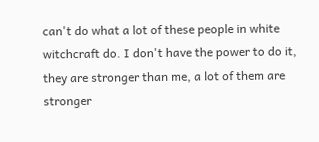can't do what a lot of these people in white witchcraft do. I don't have the power to do it, they are stronger than me, a lot of them are stronger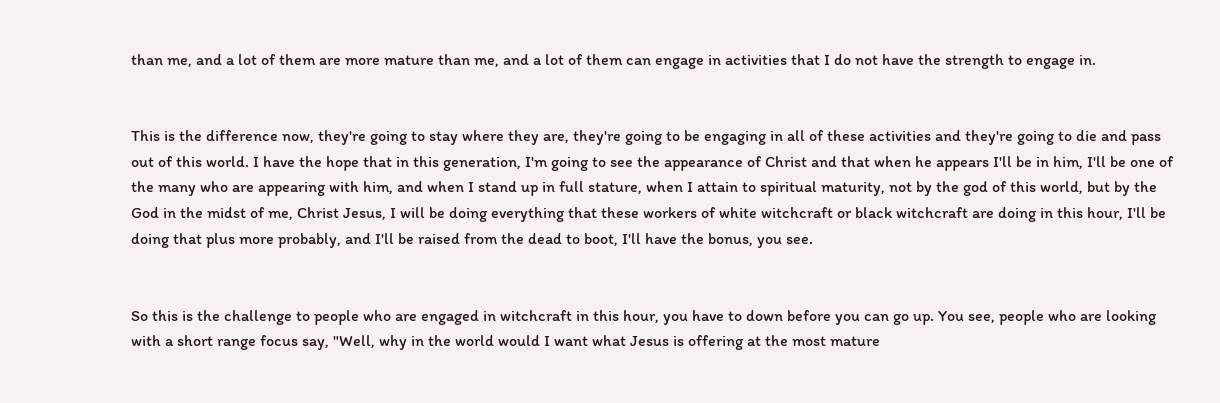than me, and a lot of them are more mature than me, and a lot of them can engage in activities that I do not have the strength to engage in.


This is the difference now, they're going to stay where they are, they're going to be engaging in all of these activities and they're going to die and pass out of this world. I have the hope that in this generation, I'm going to see the appearance of Christ and that when he appears I'll be in him, I'll be one of the many who are appearing with him, and when I stand up in full stature, when I attain to spiritual maturity, not by the god of this world, but by the God in the midst of me, Christ Jesus, I will be doing everything that these workers of white witchcraft or black witchcraft are doing in this hour, I'll be doing that plus more probably, and I'll be raised from the dead to boot, I'll have the bonus, you see.


So this is the challenge to people who are engaged in witchcraft in this hour, you have to down before you can go up. You see, people who are looking with a short range focus say, "Well, why in the world would I want what Jesus is offering at the most mature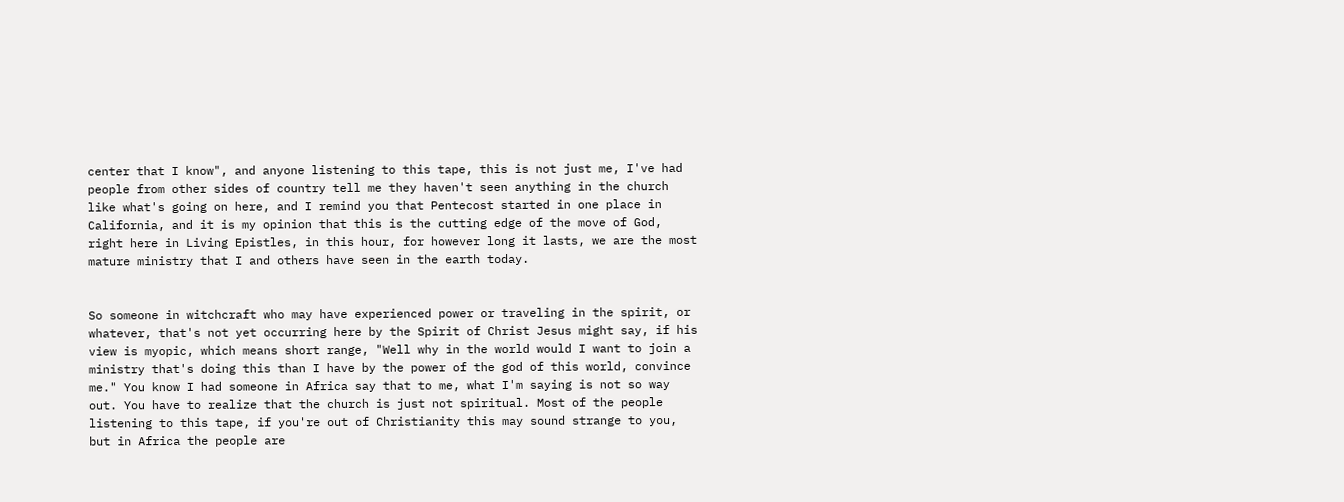center that I know", and anyone listening to this tape, this is not just me, I've had people from other sides of country tell me they haven't seen anything in the church like what's going on here, and I remind you that Pentecost started in one place in California, and it is my opinion that this is the cutting edge of the move of God, right here in Living Epistles, in this hour, for however long it lasts, we are the most mature ministry that I and others have seen in the earth today.


So someone in witchcraft who may have experienced power or traveling in the spirit, or whatever, that's not yet occurring here by the Spirit of Christ Jesus might say, if his view is myopic, which means short range, "Well why in the world would I want to join a ministry that's doing this than I have by the power of the god of this world, convince me." You know I had someone in Africa say that to me, what I'm saying is not so way out. You have to realize that the church is just not spiritual. Most of the people listening to this tape, if you're out of Christianity this may sound strange to you, but in Africa the people are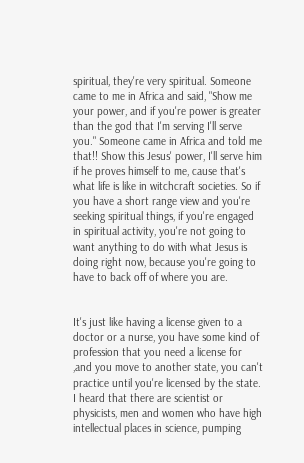spiritual, they're very spiritual. Someone came to me in Africa and said, "Show me your power, and if you're power is greater than the god that I'm serving I'll serve you." Someone came in Africa and told me that!! Show this Jesus' power, I'll serve him if he proves himself to me, cause that's what life is like in witchcraft societies. So if you have a short range view and you're seeking spiritual things, if you're engaged in spiritual activity, you're not going to want anything to do with what Jesus is doing right now, because you're going to have to back off of where you are.


It's just like having a license given to a doctor or a nurse, you have some kind of profession that you need a license for ,and you move to another state, you can't practice until you're licensed by the state. I heard that there are scientist or physicists, men and women who have high intellectual places in science, pumping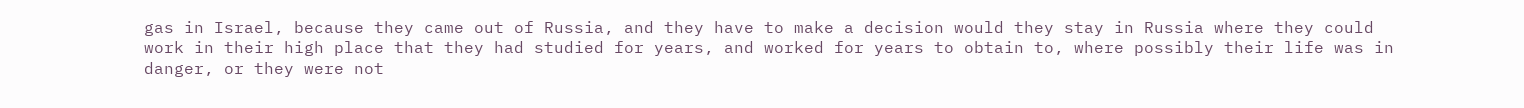gas in Israel, because they came out of Russia, and they have to make a decision would they stay in Russia where they could work in their high place that they had studied for years, and worked for years to obtain to, where possibly their life was in danger, or they were not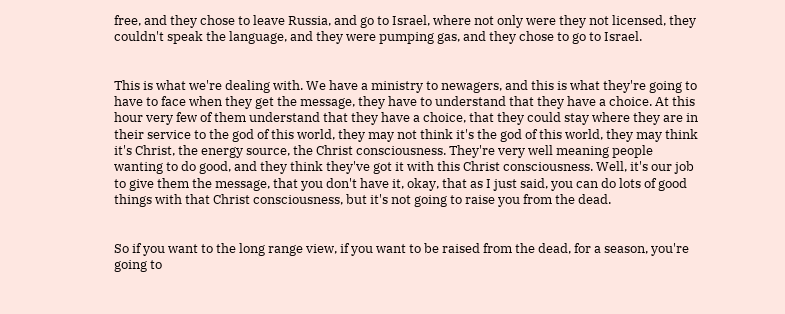free, and they chose to leave Russia, and go to Israel, where not only were they not licensed, they couldn't speak the language, and they were pumping gas, and they chose to go to Israel.


This is what we're dealing with. We have a ministry to newagers, and this is what they're going to have to face when they get the message, they have to understand that they have a choice. At this hour very few of them understand that they have a choice, that they could stay where they are in their service to the god of this world, they may not think it's the god of this world, they may think it's Christ, the energy source, the Christ consciousness. They're very well meaning people wanting to do good, and they think they've got it with this Christ consciousness. Well, it's our job to give them the message, that you don't have it, okay, that as I just said, you can do lots of good things with that Christ consciousness, but it's not going to raise you from the dead.


So if you want to the long range view, if you want to be raised from the dead, for a season, you're going to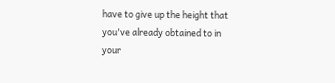have to give up the height that you've already obtained to in your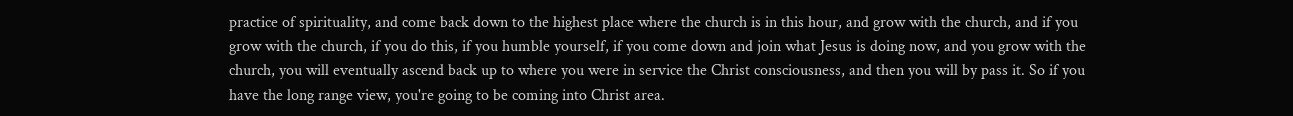practice of spirituality, and come back down to the highest place where the church is in this hour, and grow with the church, and if you grow with the church, if you do this, if you humble yourself, if you come down and join what Jesus is doing now, and you grow with the church, you will eventually ascend back up to where you were in service the Christ consciousness, and then you will by pass it. So if you have the long range view, you're going to be coming into Christ area.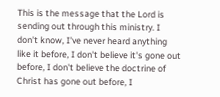This is the message that the Lord is sending out through this ministry. I don't know, I've never heard anything like it before, I don't believe it's gone out before, I don't believe the doctrine of Christ has gone out before, I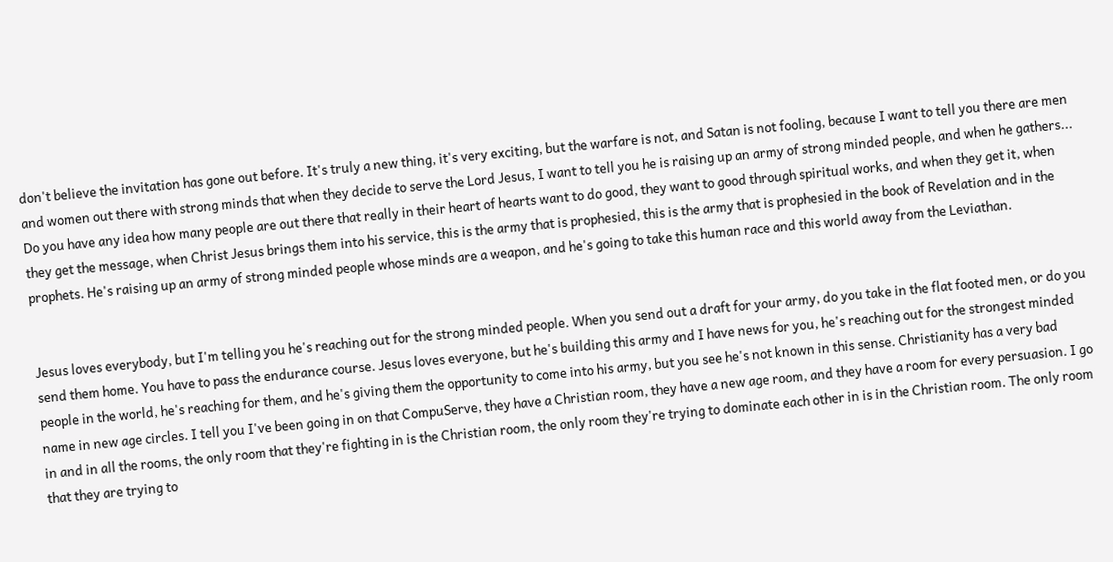don't believe the invitation has gone out before. It's truly a new thing, it's very exciting, but the warfare is not, and Satan is not fooling, because I want to tell you there are men and women out there with strong minds that when they decide to serve the Lord Jesus, I want to tell you he is raising up an army of strong minded people, and when he gathers... Do you have any idea how many people are out there that really in their heart of hearts want to do good, they want to good through spiritual works, and when they get it, when they get the message, when Christ Jesus brings them into his service, this is the army that is prophesied, this is the army that is prophesied in the book of Revelation and in the prophets. He's raising up an army of strong minded people whose minds are a weapon, and he's going to take this human race and this world away from the Leviathan.


Jesus loves everybody, but I'm telling you he's reaching out for the strong minded people. When you send out a draft for your army, do you take in the flat footed men, or do you send them home. You have to pass the endurance course. Jesus loves everyone, but he's building this army and I have news for you, he's reaching out for the strongest minded people in the world, he's reaching for them, and he's giving them the opportunity to come into his army, but you see he's not known in this sense. Christianity has a very bad name in new age circles. I tell you I've been going in on that CompuServe, they have a Christian room, they have a new age room, and they have a room for every persuasion. I go in and in all the rooms, the only room that they're fighting in is the Christian room, the only room they're trying to dominate each other in is in the Christian room. The only room that they are trying to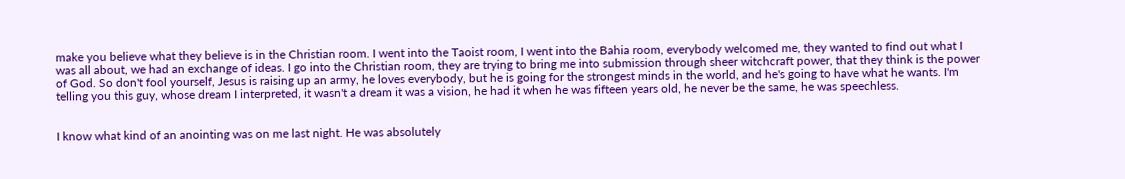make you believe what they believe is in the Christian room. I went into the Taoist room, I went into the Bahia room, everybody welcomed me, they wanted to find out what I was all about, we had an exchange of ideas. I go into the Christian room, they are trying to bring me into submission through sheer witchcraft power, that they think is the power of God. So don't fool yourself, Jesus is raising up an army, he loves everybody, but he is going for the strongest minds in the world, and he's going to have what he wants. I'm telling you this guy, whose dream I interpreted, it wasn't a dream it was a vision, he had it when he was fifteen years old, he never be the same, he was speechless.


I know what kind of an anointing was on me last night. He was absolutely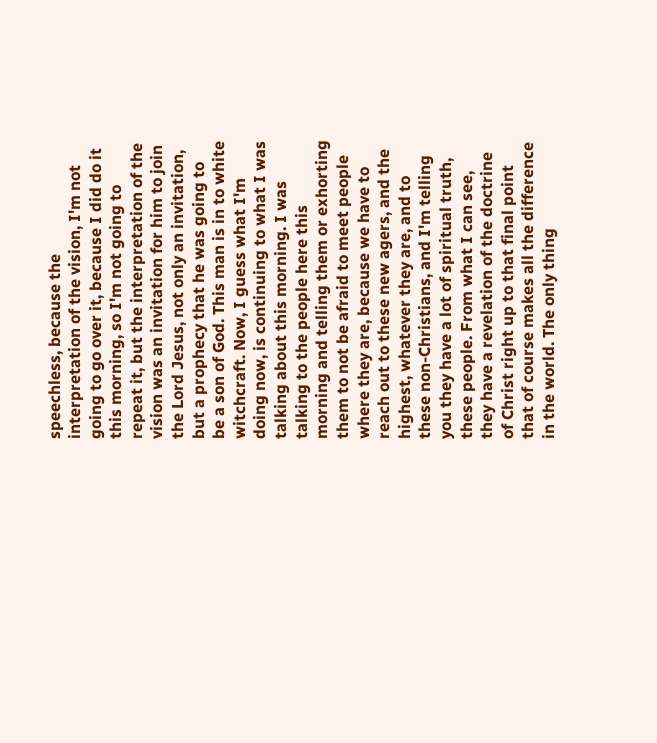speechless, because the interpretation of the vision, I'm not going to go over it, because I did do it this morning, so I'm not going to repeat it, but the interpretation of the vision was an invitation for him to join the Lord Jesus, not only an invitation, but a prophecy that he was going to be a son of God. This man is in to white witchcraft. Now, I guess what I'm doing now, is continuing to what I was talking about this morning. I was talking to the people here this morning and telling them or exhorting them to not be afraid to meet people where they are, because we have to reach out to these new agers, and the highest, whatever they are, and to these non-Christians, and I'm telling you they have a lot of spiritual truth, these people. From what I can see, they have a revelation of the doctrine of Christ right up to that final point that of course makes all the difference in the world. The only thing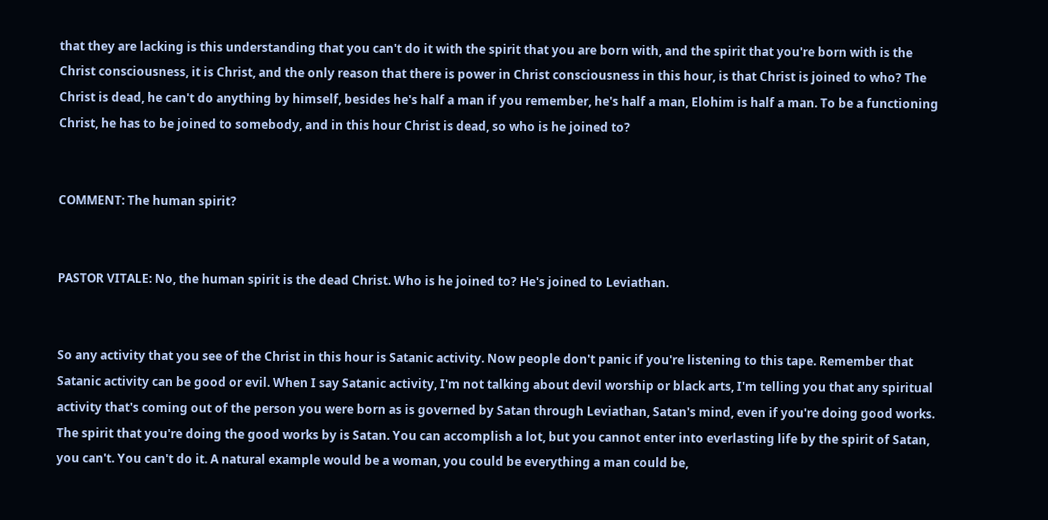that they are lacking is this understanding that you can't do it with the spirit that you are born with, and the spirit that you're born with is the Christ consciousness, it is Christ, and the only reason that there is power in Christ consciousness in this hour, is that Christ is joined to who? The Christ is dead, he can't do anything by himself, besides he's half a man if you remember, he's half a man, Elohim is half a man. To be a functioning Christ, he has to be joined to somebody, and in this hour Christ is dead, so who is he joined to?


COMMENT: The human spirit?


PASTOR VITALE: No, the human spirit is the dead Christ. Who is he joined to? He's joined to Leviathan.


So any activity that you see of the Christ in this hour is Satanic activity. Now people don't panic if you're listening to this tape. Remember that Satanic activity can be good or evil. When I say Satanic activity, I'm not talking about devil worship or black arts, I'm telling you that any spiritual activity that's coming out of the person you were born as is governed by Satan through Leviathan, Satan's mind, even if you're doing good works. The spirit that you're doing the good works by is Satan. You can accomplish a lot, but you cannot enter into everlasting life by the spirit of Satan, you can't. You can't do it. A natural example would be a woman, you could be everything a man could be,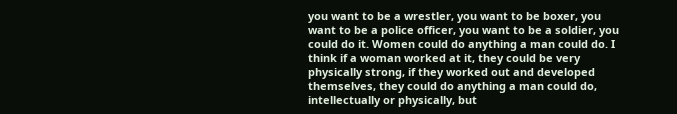you want to be a wrestler, you want to be boxer, you want to be a police officer, you want to be a soldier, you could do it. Women could do anything a man could do. I think if a woman worked at it, they could be very physically strong, if they worked out and developed themselves, they could do anything a man could do, intellectually or physically, but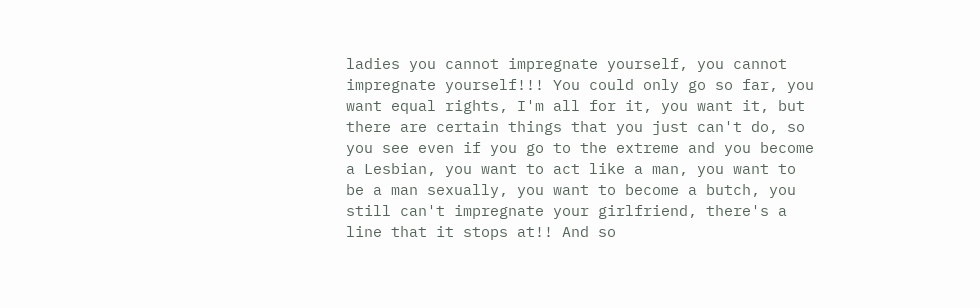ladies you cannot impregnate yourself, you cannot impregnate yourself!!! You could only go so far, you want equal rights, I'm all for it, you want it, but there are certain things that you just can't do, so you see even if you go to the extreme and you become a Lesbian, you want to act like a man, you want to be a man sexually, you want to become a butch, you still can't impregnate your girlfriend, there's a line that it stops at!! And so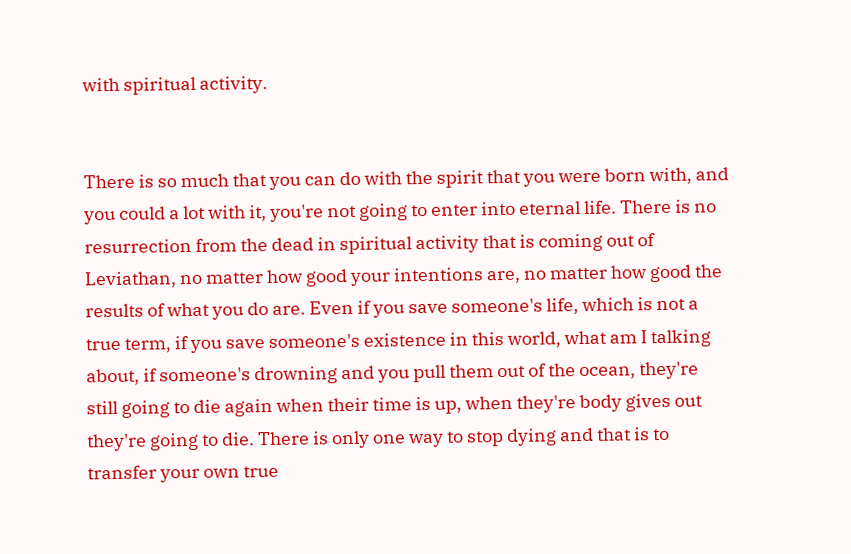with spiritual activity.


There is so much that you can do with the spirit that you were born with, and you could a lot with it, you're not going to enter into eternal life. There is no resurrection from the dead in spiritual activity that is coming out of Leviathan, no matter how good your intentions are, no matter how good the results of what you do are. Even if you save someone's life, which is not a true term, if you save someone's existence in this world, what am I talking about, if someone's drowning and you pull them out of the ocean, they're still going to die again when their time is up, when they're body gives out they're going to die. There is only one way to stop dying and that is to transfer your own true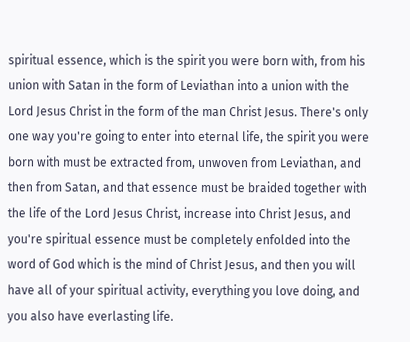spiritual essence, which is the spirit you were born with, from his union with Satan in the form of Leviathan into a union with the Lord Jesus Christ in the form of the man Christ Jesus. There's only one way you're going to enter into eternal life, the spirit you were born with must be extracted from, unwoven from Leviathan, and then from Satan, and that essence must be braided together with the life of the Lord Jesus Christ, increase into Christ Jesus, and you're spiritual essence must be completely enfolded into the word of God which is the mind of Christ Jesus, and then you will have all of your spiritual activity, everything you love doing, and you also have everlasting life.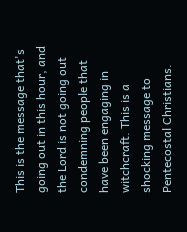This is the message that's going out in this hour, and the Lord is not going out condemning people that have been engaging in witchcraft. This is a shocking message to Pentecostal Christians.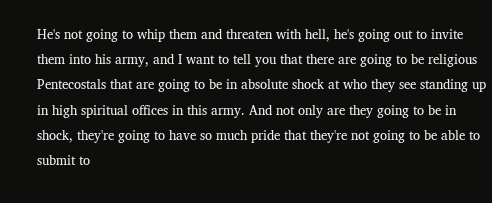He's not going to whip them and threaten with hell, he's going out to invite them into his army, and I want to tell you that there are going to be religious Pentecostals that are going to be in absolute shock at who they see standing up in high spiritual offices in this army. And not only are they going to be in shock, they're going to have so much pride that they're not going to be able to submit to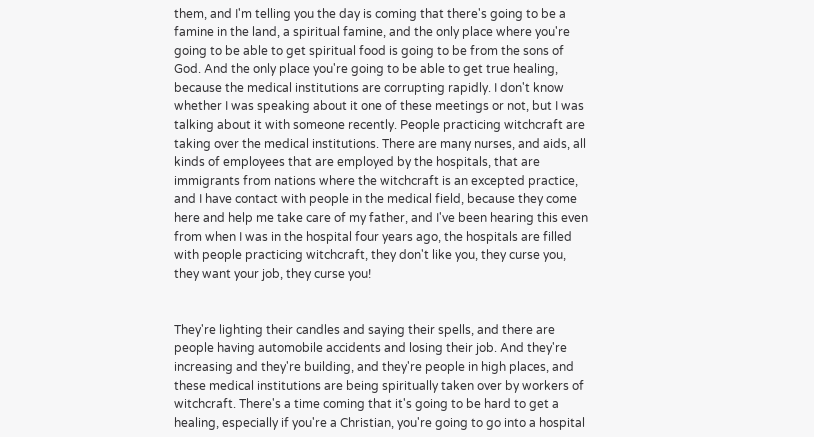them, and I'm telling you the day is coming that there's going to be a famine in the land, a spiritual famine, and the only place where you're going to be able to get spiritual food is going to be from the sons of God. And the only place you're going to be able to get true healing, because the medical institutions are corrupting rapidly. I don't know whether I was speaking about it one of these meetings or not, but I was talking about it with someone recently. People practicing witchcraft are taking over the medical institutions. There are many nurses, and aids, all kinds of employees that are employed by the hospitals, that are immigrants from nations where the witchcraft is an excepted practice, and I have contact with people in the medical field, because they come here and help me take care of my father, and I've been hearing this even from when I was in the hospital four years ago, the hospitals are filled with people practicing witchcraft, they don't like you, they curse you, they want your job, they curse you!


They're lighting their candles and saying their spells, and there are people having automobile accidents and losing their job. And they're increasing and they're building, and they're people in high places, and these medical institutions are being spiritually taken over by workers of witchcraft. There's a time coming that it's going to be hard to get a healing, especially if you're a Christian, you're going to go into a hospital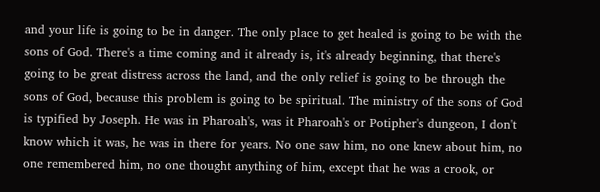and your life is going to be in danger. The only place to get healed is going to be with the sons of God. There's a time coming and it already is, it's already beginning, that there's going to be great distress across the land, and the only relief is going to be through the sons of God, because this problem is going to be spiritual. The ministry of the sons of God is typified by Joseph. He was in Pharoah's, was it Pharoah's or Potipher's dungeon, I don't know which it was, he was in there for years. No one saw him, no one knew about him, no one remembered him, no one thought anything of him, except that he was a crook, or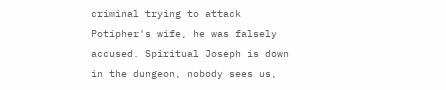criminal trying to attack Potipher's wife, he was falsely accused. Spiritual Joseph is down in the dungeon, nobody sees us,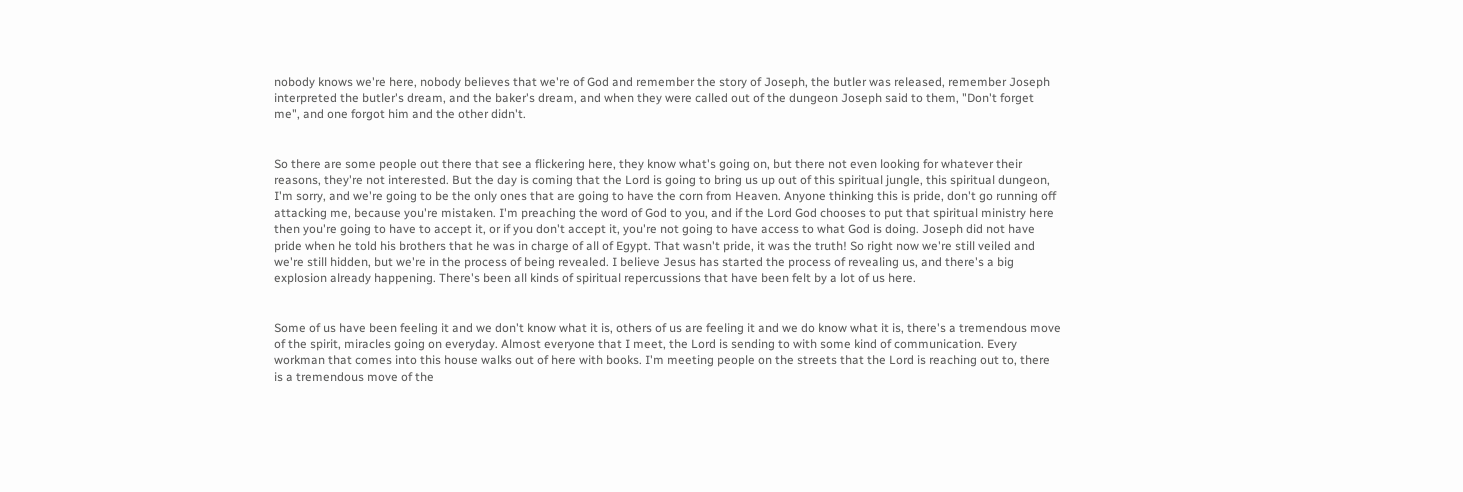nobody knows we're here, nobody believes that we're of God and remember the story of Joseph, the butler was released, remember Joseph interpreted the butler's dream, and the baker's dream, and when they were called out of the dungeon Joseph said to them, "Don't forget me", and one forgot him and the other didn't.


So there are some people out there that see a flickering here, they know what's going on, but there not even looking for whatever their reasons, they're not interested. But the day is coming that the Lord is going to bring us up out of this spiritual jungle, this spiritual dungeon, I'm sorry, and we're going to be the only ones that are going to have the corn from Heaven. Anyone thinking this is pride, don't go running off attacking me, because you're mistaken. I'm preaching the word of God to you, and if the Lord God chooses to put that spiritual ministry here then you're going to have to accept it, or if you don't accept it, you're not going to have access to what God is doing. Joseph did not have pride when he told his brothers that he was in charge of all of Egypt. That wasn't pride, it was the truth! So right now we're still veiled and we're still hidden, but we're in the process of being revealed. I believe Jesus has started the process of revealing us, and there's a big explosion already happening. There's been all kinds of spiritual repercussions that have been felt by a lot of us here.


Some of us have been feeling it and we don't know what it is, others of us are feeling it and we do know what it is, there's a tremendous move of the spirit, miracles going on everyday. Almost everyone that I meet, the Lord is sending to with some kind of communication. Every workman that comes into this house walks out of here with books. I'm meeting people on the streets that the Lord is reaching out to, there is a tremendous move of the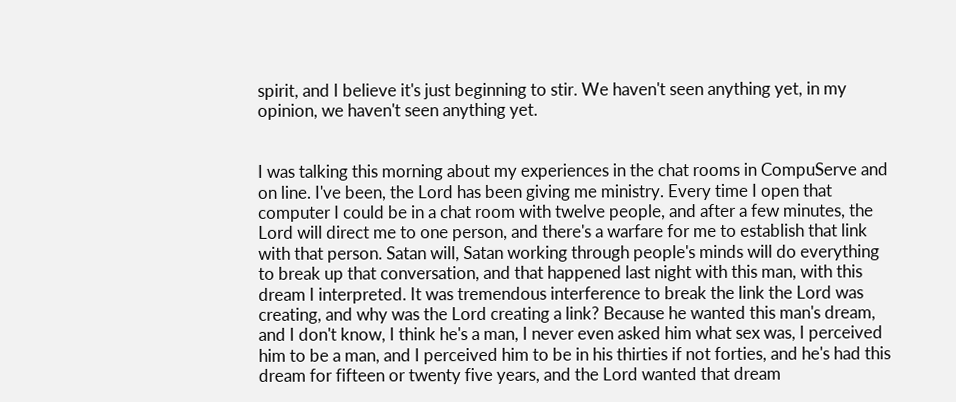spirit, and I believe it's just beginning to stir. We haven't seen anything yet, in my opinion, we haven't seen anything yet.


I was talking this morning about my experiences in the chat rooms in CompuServe and on line. I've been, the Lord has been giving me ministry. Every time I open that computer I could be in a chat room with twelve people, and after a few minutes, the Lord will direct me to one person, and there's a warfare for me to establish that link with that person. Satan will, Satan working through people's minds will do everything to break up that conversation, and that happened last night with this man, with this dream I interpreted. It was tremendous interference to break the link the Lord was creating, and why was the Lord creating a link? Because he wanted this man's dream, and I don't know, I think he's a man, I never even asked him what sex was, I perceived him to be a man, and I perceived him to be in his thirties if not forties, and he's had this dream for fifteen or twenty five years, and the Lord wanted that dream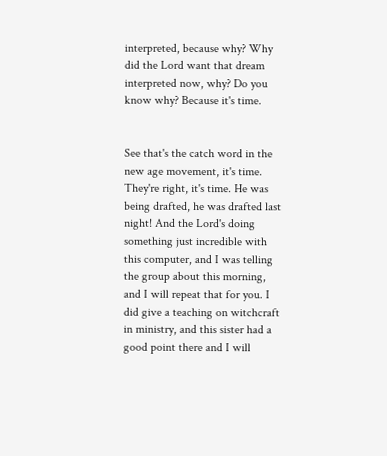interpreted, because why? Why did the Lord want that dream interpreted now, why? Do you know why? Because it's time.


See that's the catch word in the new age movement, it's time. They're right, it's time. He was being drafted, he was drafted last night! And the Lord's doing something just incredible with this computer, and I was telling the group about this morning, and I will repeat that for you. I did give a teaching on witchcraft in ministry, and this sister had a good point there and I will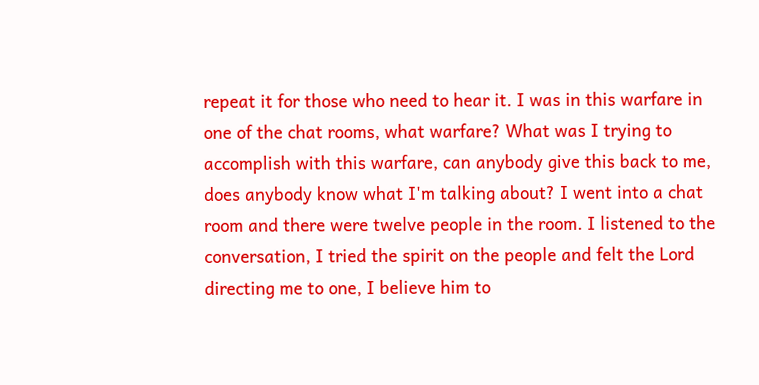repeat it for those who need to hear it. I was in this warfare in one of the chat rooms, what warfare? What was I trying to accomplish with this warfare, can anybody give this back to me, does anybody know what I'm talking about? I went into a chat room and there were twelve people in the room. I listened to the conversation, I tried the spirit on the people and felt the Lord directing me to one, I believe him to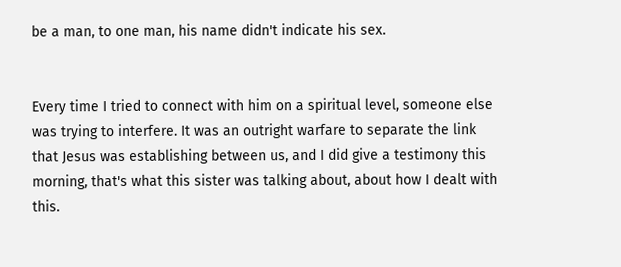be a man, to one man, his name didn't indicate his sex.


Every time I tried to connect with him on a spiritual level, someone else was trying to interfere. It was an outright warfare to separate the link that Jesus was establishing between us, and I did give a testimony this morning, that's what this sister was talking about, about how I dealt with this.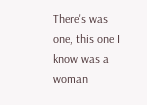There's was one, this one I know was a woman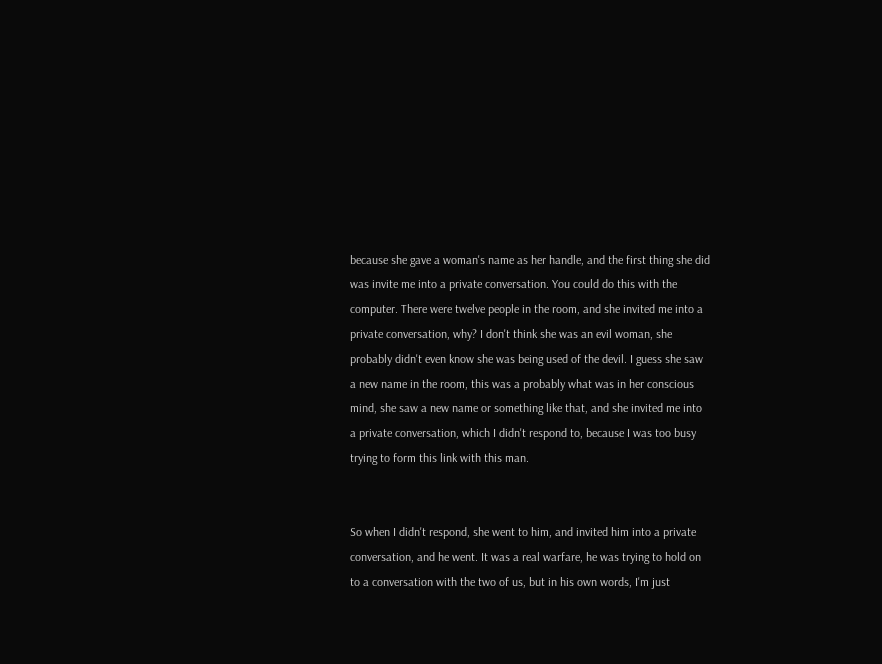because she gave a woman's name as her handle, and the first thing she did was invite me into a private conversation. You could do this with the computer. There were twelve people in the room, and she invited me into a private conversation, why? I don't think she was an evil woman, she probably didn't even know she was being used of the devil. I guess she saw a new name in the room, this was a probably what was in her conscious mind, she saw a new name or something like that, and she invited me into a private conversation, which I didn't respond to, because I was too busy trying to form this link with this man.


So when I didn't respond, she went to him, and invited him into a private conversation, and he went. It was a real warfare, he was trying to hold on to a conversation with the two of us, but in his own words, I'm just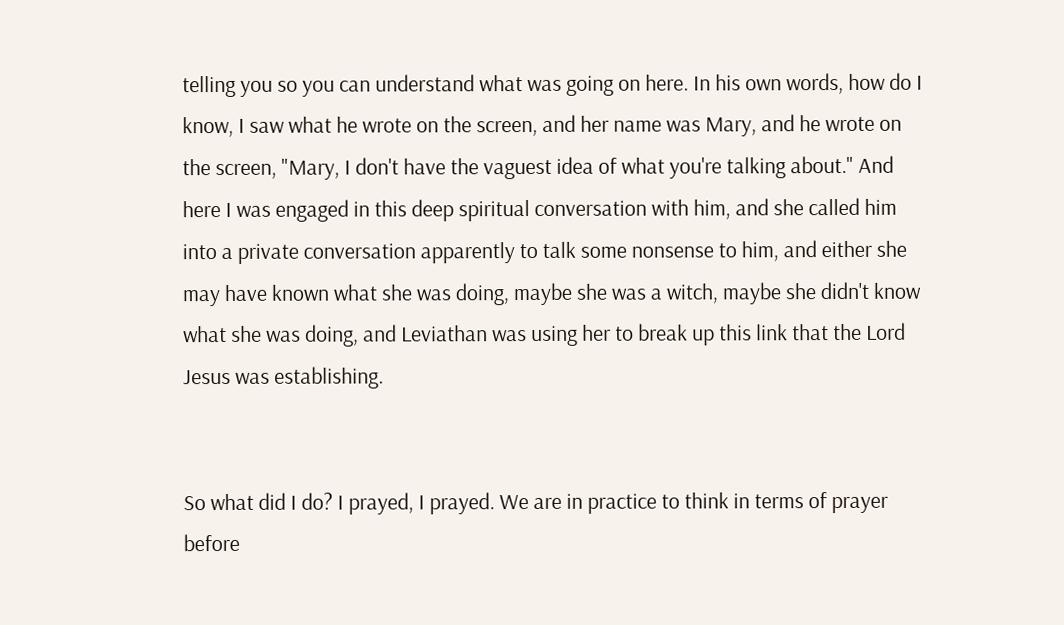telling you so you can understand what was going on here. In his own words, how do I know, I saw what he wrote on the screen, and her name was Mary, and he wrote on the screen, "Mary, I don't have the vaguest idea of what you're talking about." And here I was engaged in this deep spiritual conversation with him, and she called him into a private conversation apparently to talk some nonsense to him, and either she may have known what she was doing, maybe she was a witch, maybe she didn't know what she was doing, and Leviathan was using her to break up this link that the Lord Jesus was establishing.


So what did I do? I prayed, I prayed. We are in practice to think in terms of prayer before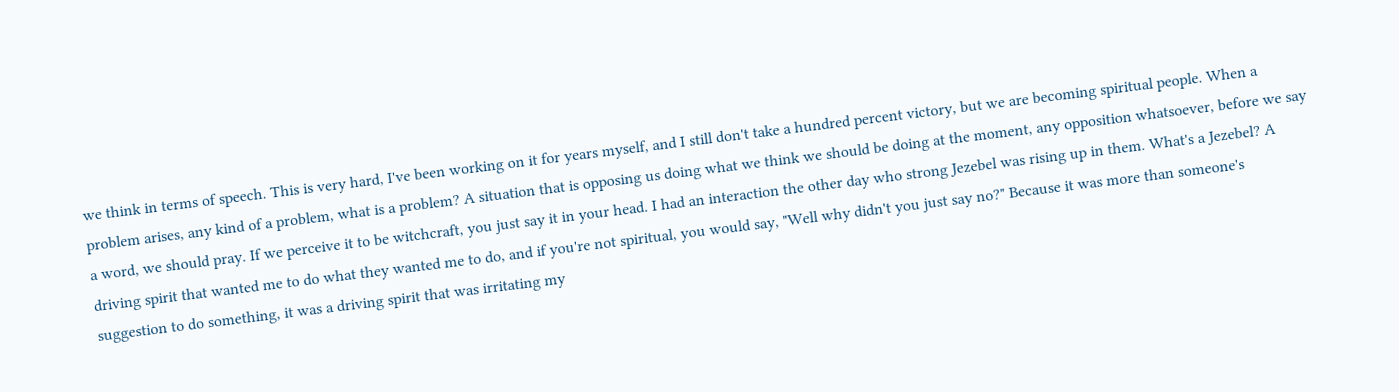we think in terms of speech. This is very hard, I've been working on it for years myself, and I still don't take a hundred percent victory, but we are becoming spiritual people. When a problem arises, any kind of a problem, what is a problem? A situation that is opposing us doing what we think we should be doing at the moment, any opposition whatsoever, before we say a word, we should pray. If we perceive it to be witchcraft, you just say it in your head. I had an interaction the other day who strong Jezebel was rising up in them. What's a Jezebel? A driving spirit that wanted me to do what they wanted me to do, and if you're not spiritual, you would say, "Well why didn't you just say no?" Because it was more than someone's suggestion to do something, it was a driving spirit that was irritating my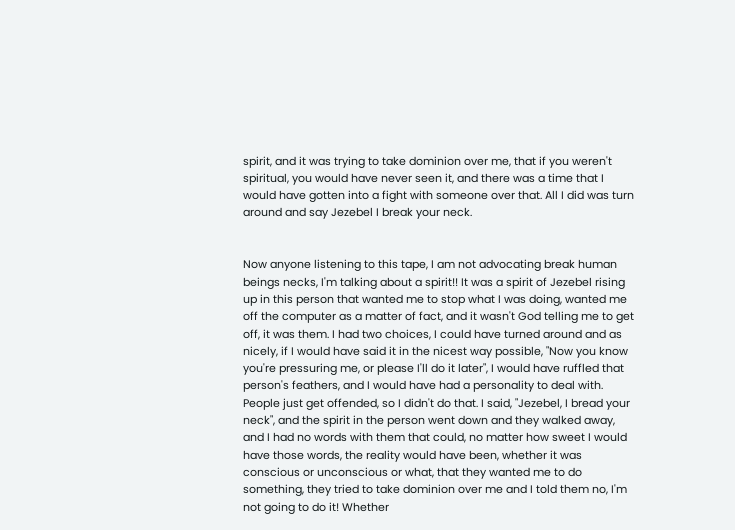spirit, and it was trying to take dominion over me, that if you weren't spiritual, you would have never seen it, and there was a time that I would have gotten into a fight with someone over that. All I did was turn around and say Jezebel I break your neck.


Now anyone listening to this tape, I am not advocating break human beings necks, I'm talking about a spirit!! It was a spirit of Jezebel rising up in this person that wanted me to stop what I was doing, wanted me off the computer as a matter of fact, and it wasn't God telling me to get off, it was them. I had two choices, I could have turned around and as nicely, if I would have said it in the nicest way possible, "Now you know you're pressuring me, or please I'll do it later", I would have ruffled that person's feathers, and I would have had a personality to deal with. People just get offended, so I didn't do that. I said, "Jezebel, I bread your neck", and the spirit in the person went down and they walked away, and I had no words with them that could, no matter how sweet I would have those words, the reality would have been, whether it was conscious or unconscious or what, that they wanted me to do something, they tried to take dominion over me and I told them no, I'm not going to do it! Whether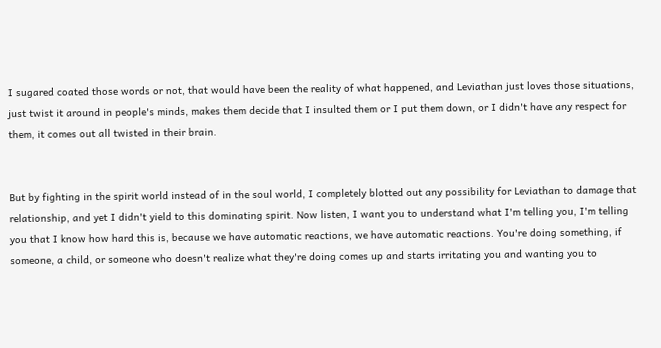I sugared coated those words or not, that would have been the reality of what happened, and Leviathan just loves those situations, just twist it around in people's minds, makes them decide that I insulted them or I put them down, or I didn't have any respect for them, it comes out all twisted in their brain.


But by fighting in the spirit world instead of in the soul world, I completely blotted out any possibility for Leviathan to damage that relationship, and yet I didn't yield to this dominating spirit. Now listen, I want you to understand what I'm telling you, I'm telling you that I know how hard this is, because we have automatic reactions, we have automatic reactions. You're doing something, if someone, a child, or someone who doesn't realize what they're doing comes up and starts irritating you and wanting you to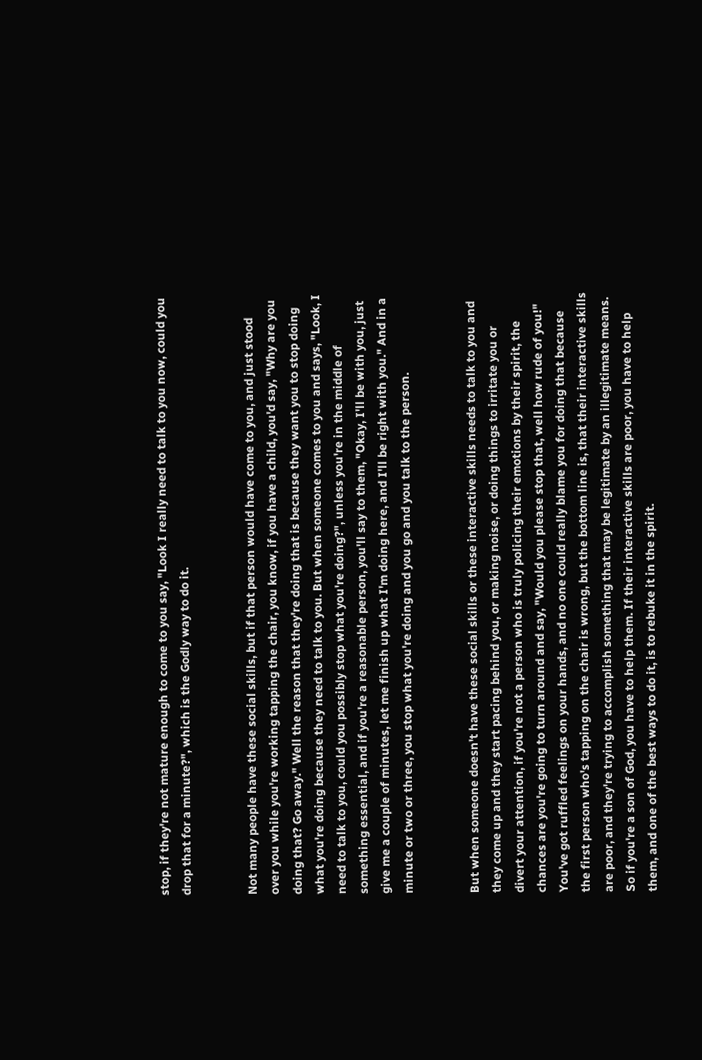stop, if they're not mature enough to come to you say, "Look I really need to talk to you now, could you drop that for a minute?", which is the Godly way to do it.


Not many people have these social skills, but if that person would have come to you, and just stood over you while you're working tapping the chair, you know, if you have a child, you'd say, "Why are you doing that? Go away." Well the reason that they're doing that is because they want you to stop doing what you're doing because they need to talk to you. But when someone comes to you and says, "Look, I need to talk to you, could you possibly stop what you're doing?", unless you're in the middle of something essential, and if you're a reasonable person, you'll say to them, "Okay, I'll be with you, just give me a couple of minutes, let me finish up what I'm doing here, and I'll be right with you." And in a minute or two or three, you stop what you're doing and you go and you talk to the person.


But when someone doesn't have these social skills or these interactive skills needs to talk to you and they come up and they start pacing behind you, or making noise, or doing things to irritate you or divert your attention, if you're not a person who is truly policing their emotions by their spirit, the chances are you're going to turn around and say, "Would you please stop that, well how rude of you!" You've got ruffled feelings on your hands, and no one could really blame you for doing that because the first person who's tapping on the chair is wrong, but the bottom line is, that their interactive skills are poor, and they're trying to accomplish something that may be legitimate by an illegitimate means. So if you're a son of God, you have to help them. If their interactive skills are poor, you have to help them, and one of the best ways to do it, is to rebuke it in the spirit.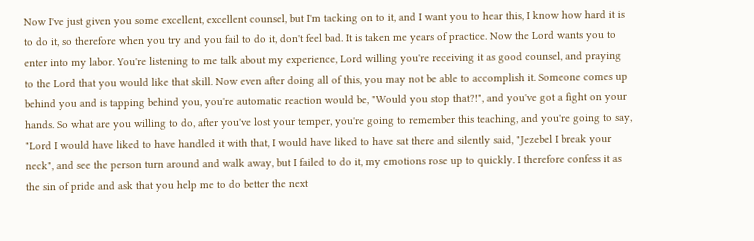Now I've just given you some excellent, excellent counsel, but I'm tacking on to it, and I want you to hear this, I know how hard it is to do it, so therefore when you try and you fail to do it, don't feel bad. It is taken me years of practice. Now the Lord wants you to enter into my labor. You're listening to me talk about my experience, Lord willing you're receiving it as good counsel, and praying to the Lord that you would like that skill. Now even after doing all of this, you may not be able to accomplish it. Someone comes up behind you and is tapping behind you, you're automatic reaction would be, "Would you stop that?!", and you've got a fight on your hands. So what are you willing to do, after you've lost your temper, you're going to remember this teaching, and you're going to say, "Lord I would have liked to have handled it with that, I would have liked to have sat there and silently said, "Jezebel I break your neck", and see the person turn around and walk away, but I failed to do it, my emotions rose up to quickly. I therefore confess it as the sin of pride and ask that you help me to do better the next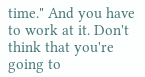time." And you have to work at it. Don't think that you're going to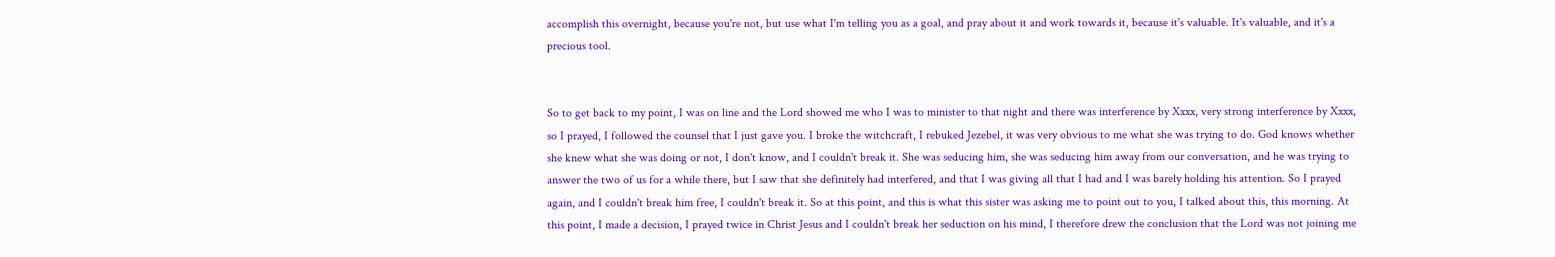accomplish this overnight, because you're not, but use what I'm telling you as a goal, and pray about it and work towards it, because it's valuable. It's valuable, and it's a precious tool.


So to get back to my point, I was on line and the Lord showed me who I was to minister to that night and there was interference by Xxxx, very strong interference by Xxxx, so I prayed, I followed the counsel that I just gave you. I broke the witchcraft, I rebuked Jezebel, it was very obvious to me what she was trying to do. God knows whether she knew what she was doing or not, I don't know, and I couldn't break it. She was seducing him, she was seducing him away from our conversation, and he was trying to answer the two of us for a while there, but I saw that she definitely had interfered, and that I was giving all that I had and I was barely holding his attention. So I prayed again, and I couldn't break him free, I couldn't break it. So at this point, and this is what this sister was asking me to point out to you, I talked about this, this morning. At this point, I made a decision, I prayed twice in Christ Jesus and I couldn't break her seduction on his mind, I therefore drew the conclusion that the Lord was not joining me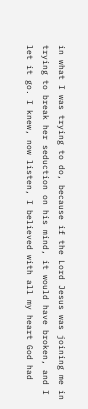in what I was trying to do, because if the Lord Jesus was joining me in trying to break her seduction on his mind, it would have broken, and I let it go. I knew, now listen, I believed with all my heart God had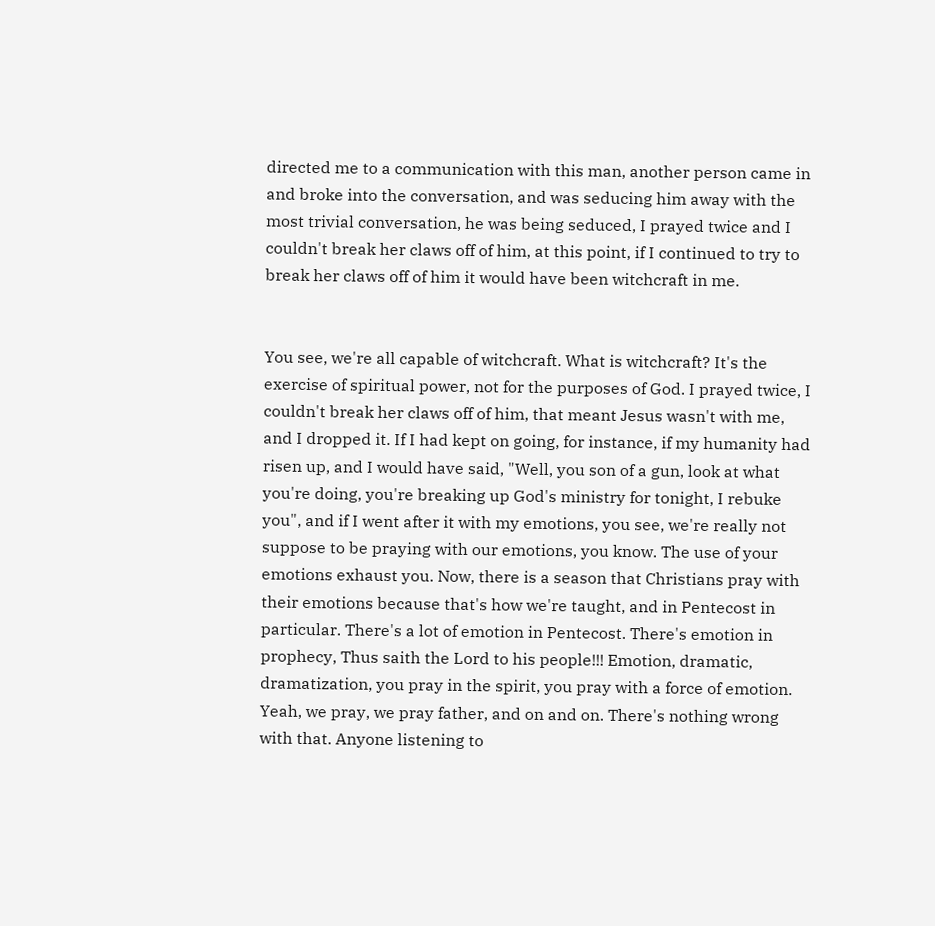directed me to a communication with this man, another person came in and broke into the conversation, and was seducing him away with the most trivial conversation, he was being seduced, I prayed twice and I couldn't break her claws off of him, at this point, if I continued to try to break her claws off of him it would have been witchcraft in me.


You see, we're all capable of witchcraft. What is witchcraft? It's the exercise of spiritual power, not for the purposes of God. I prayed twice, I couldn't break her claws off of him, that meant Jesus wasn't with me, and I dropped it. If I had kept on going, for instance, if my humanity had risen up, and I would have said, "Well, you son of a gun, look at what you're doing, you're breaking up God's ministry for tonight, I rebuke you", and if I went after it with my emotions, you see, we're really not suppose to be praying with our emotions, you know. The use of your emotions exhaust you. Now, there is a season that Christians pray with their emotions because that's how we're taught, and in Pentecost in particular. There's a lot of emotion in Pentecost. There's emotion in prophecy, Thus saith the Lord to his people!!! Emotion, dramatic, dramatization, you pray in the spirit, you pray with a force of emotion. Yeah, we pray, we pray father, and on and on. There's nothing wrong with that. Anyone listening to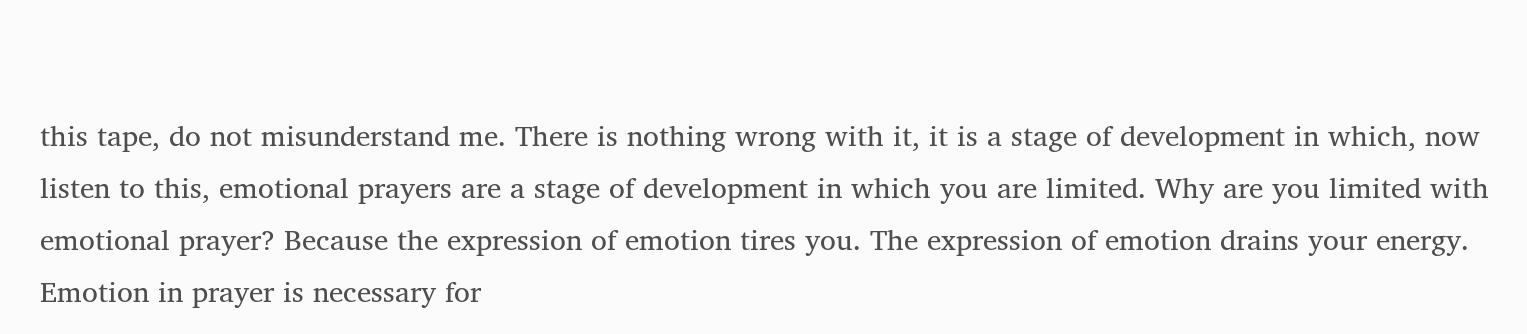this tape, do not misunderstand me. There is nothing wrong with it, it is a stage of development in which, now listen to this, emotional prayers are a stage of development in which you are limited. Why are you limited with emotional prayer? Because the expression of emotion tires you. The expression of emotion drains your energy. Emotion in prayer is necessary for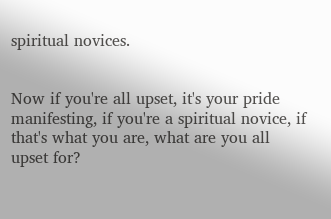spiritual novices.


Now if you're all upset, it's your pride manifesting, if you're a spiritual novice, if that's what you are, what are you all upset for?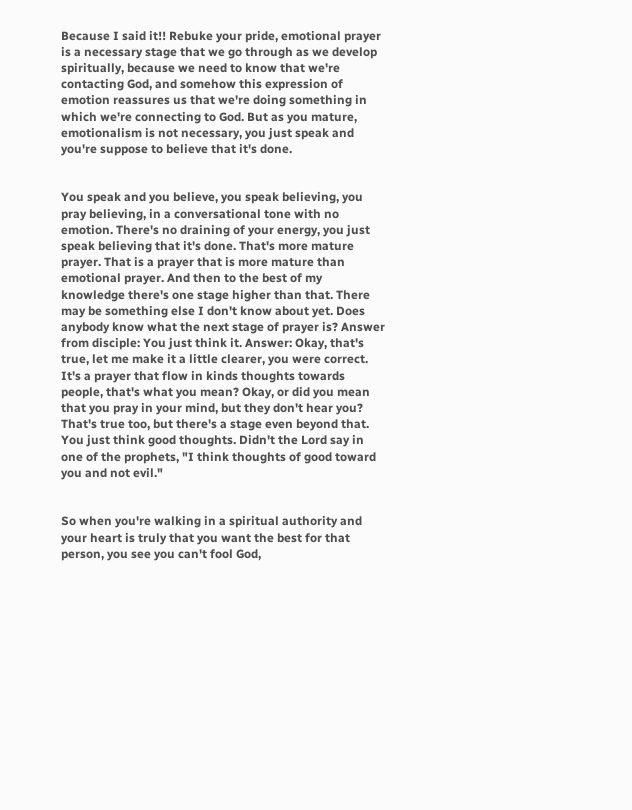Because I said it!! Rebuke your pride, emotional prayer is a necessary stage that we go through as we develop spiritually, because we need to know that we're contacting God, and somehow this expression of emotion reassures us that we're doing something in which we're connecting to God. But as you mature, emotionalism is not necessary, you just speak and you're suppose to believe that it's done.


You speak and you believe, you speak believing, you pray believing, in a conversational tone with no emotion. There's no draining of your energy, you just speak believing that it's done. That's more mature prayer. That is a prayer that is more mature than emotional prayer. And then to the best of my knowledge there's one stage higher than that. There may be something else I don't know about yet. Does anybody know what the next stage of prayer is? Answer from disciple: You just think it. Answer: Okay, that's true, let me make it a little clearer, you were correct. It's a prayer that flow in kinds thoughts towards people, that's what you mean? Okay, or did you mean that you pray in your mind, but they don't hear you? That's true too, but there's a stage even beyond that. You just think good thoughts. Didn't the Lord say in one of the prophets, "I think thoughts of good toward you and not evil."


So when you're walking in a spiritual authority and your heart is truly that you want the best for that person, you see you can't fool God,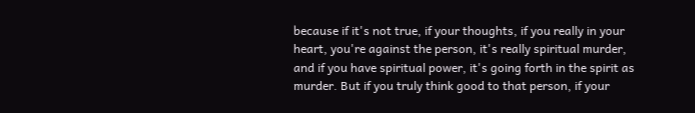because if it's not true, if your thoughts, if you really in your heart, you're against the person, it's really spiritual murder, and if you have spiritual power, it's going forth in the spirit as murder. But if you truly think good to that person, if your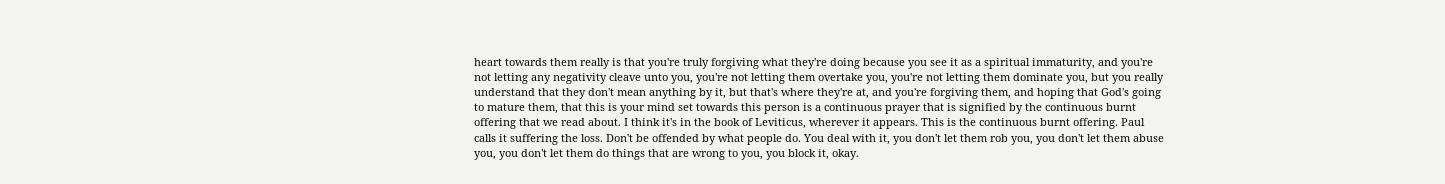heart towards them really is that you're truly forgiving what they're doing because you see it as a spiritual immaturity, and you're not letting any negativity cleave unto you, you're not letting them overtake you, you're not letting them dominate you, but you really understand that they don't mean anything by it, but that's where they're at, and you're forgiving them, and hoping that God's going to mature them, that this is your mind set towards this person is a continuous prayer that is signified by the continuous burnt offering that we read about. I think it's in the book of Leviticus, wherever it appears. This is the continuous burnt offering. Paul calls it suffering the loss. Don't be offended by what people do. You deal with it, you don't let them rob you, you don't let them abuse you, you don't let them do things that are wrong to you, you block it, okay.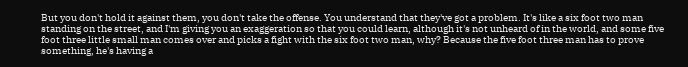But you don't hold it against them, you don't take the offense. You understand that they've got a problem. It's like a six foot two man standing on the street, and I'm giving you an exaggeration so that you could learn, although it's not unheard of in the world, and some five foot three little small man comes over and picks a fight with the six foot two man, why? Because the five foot three man has to prove something, he's having a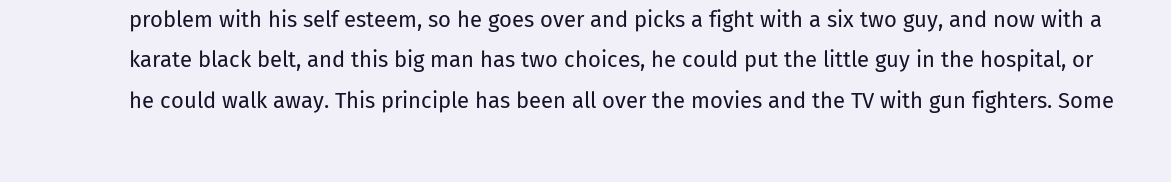problem with his self esteem, so he goes over and picks a fight with a six two guy, and now with a karate black belt, and this big man has two choices, he could put the little guy in the hospital, or he could walk away. This principle has been all over the movies and the TV with gun fighters. Some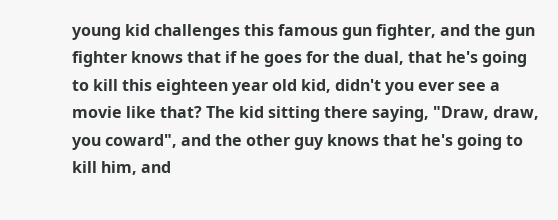young kid challenges this famous gun fighter, and the gun fighter knows that if he goes for the dual, that he's going to kill this eighteen year old kid, didn't you ever see a movie like that? The kid sitting there saying, "Draw, draw, you coward", and the other guy knows that he's going to kill him, and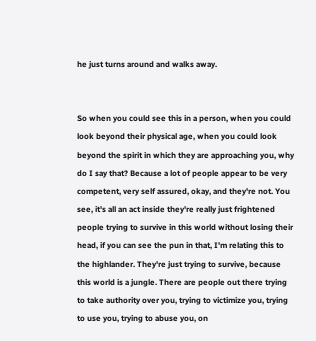he just turns around and walks away.


So when you could see this in a person, when you could look beyond their physical age, when you could look beyond the spirit in which they are approaching you, why do I say that? Because a lot of people appear to be very competent, very self assured, okay, and they're not. You see, it's all an act inside they're really just frightened people trying to survive in this world without losing their head, if you can see the pun in that, I'm relating this to the highlander. They're just trying to survive, because this world is a jungle. There are people out there trying to take authority over you, trying to victimize you, trying to use you, trying to abuse you, on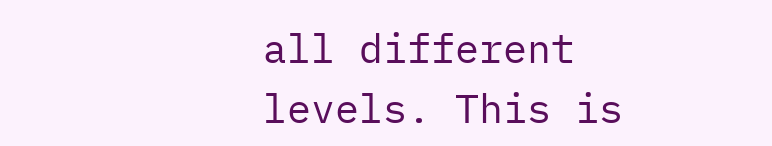all different levels. This is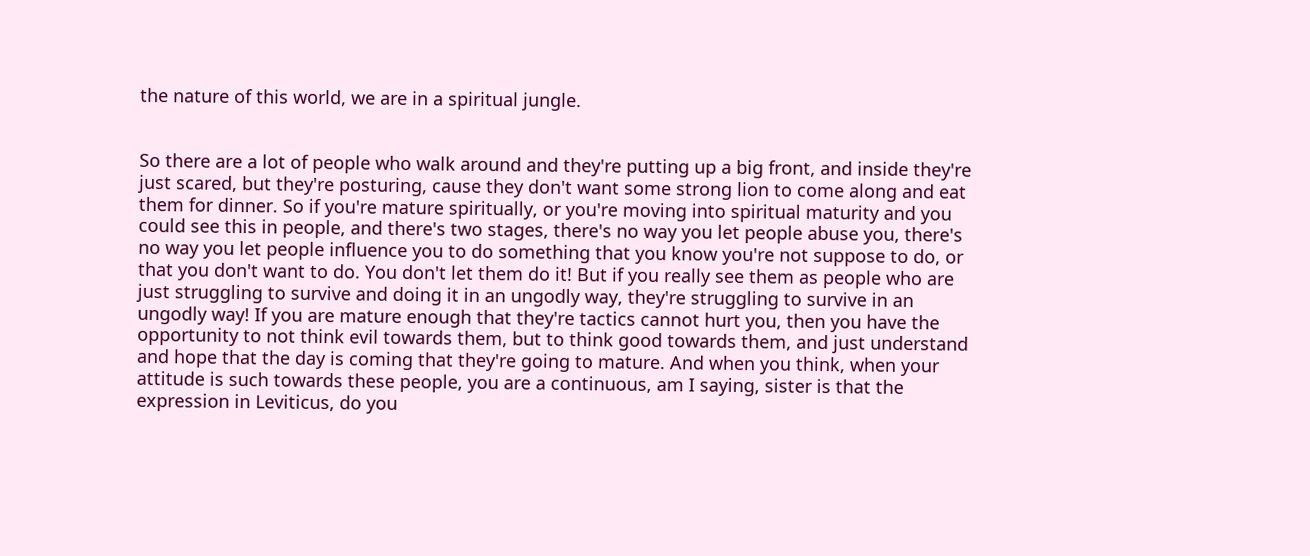the nature of this world, we are in a spiritual jungle.


So there are a lot of people who walk around and they're putting up a big front, and inside they're just scared, but they're posturing, cause they don't want some strong lion to come along and eat them for dinner. So if you're mature spiritually, or you're moving into spiritual maturity and you could see this in people, and there's two stages, there's no way you let people abuse you, there's no way you let people influence you to do something that you know you're not suppose to do, or that you don't want to do. You don't let them do it! But if you really see them as people who are just struggling to survive and doing it in an ungodly way, they're struggling to survive in an ungodly way! If you are mature enough that they're tactics cannot hurt you, then you have the opportunity to not think evil towards them, but to think good towards them, and just understand and hope that the day is coming that they're going to mature. And when you think, when your attitude is such towards these people, you are a continuous, am I saying, sister is that the expression in Leviticus, do you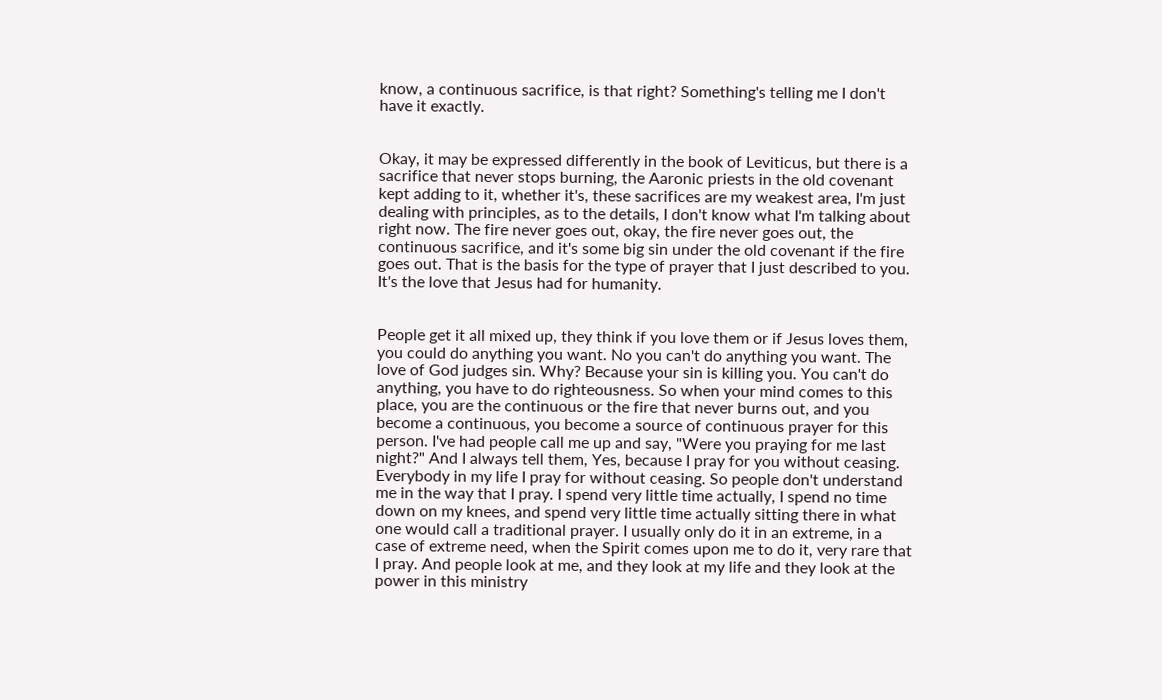know, a continuous sacrifice, is that right? Something's telling me I don't have it exactly.


Okay, it may be expressed differently in the book of Leviticus, but there is a sacrifice that never stops burning, the Aaronic priests in the old covenant kept adding to it, whether it's, these sacrifices are my weakest area, I'm just dealing with principles, as to the details, I don't know what I'm talking about right now. The fire never goes out, okay, the fire never goes out, the continuous sacrifice, and it's some big sin under the old covenant if the fire goes out. That is the basis for the type of prayer that I just described to you. It's the love that Jesus had for humanity.


People get it all mixed up, they think if you love them or if Jesus loves them, you could do anything you want. No you can't do anything you want. The love of God judges sin. Why? Because your sin is killing you. You can't do anything, you have to do righteousness. So when your mind comes to this place, you are the continuous or the fire that never burns out, and you become a continuous, you become a source of continuous prayer for this person. I've had people call me up and say, "Were you praying for me last night?" And I always tell them, Yes, because I pray for you without ceasing. Everybody in my life I pray for without ceasing. So people don't understand me in the way that I pray. I spend very little time actually, I spend no time down on my knees, and spend very little time actually sitting there in what one would call a traditional prayer. I usually only do it in an extreme, in a case of extreme need, when the Spirit comes upon me to do it, very rare that I pray. And people look at me, and they look at my life and they look at the power in this ministry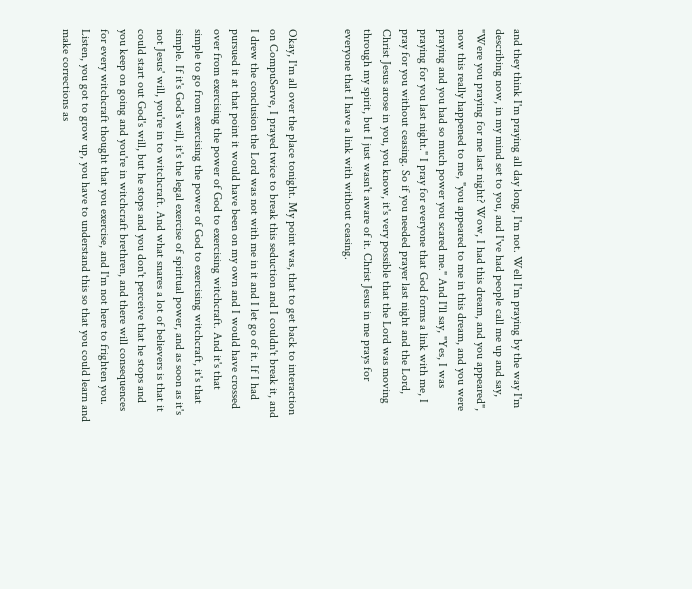and they think I'm praying all day long, I'm not. Well I'm praying by the way I'm describing now, in my mind set to you, and I've had people call me up and say, "Were you praying for me last night? Wow, I had this dream, and you appeared", now this really happened to me, "you appeared to me in this dream, and you were praying and you had so much power you scared me." And I'll say, "Yes, I was praying for you last night." I pray for everyone that God forms a link with me, I pray for you without ceasing. So if you needed prayer last night and the Lord, Christ Jesus arose in you, you know, it's very possible that the Lord was moving through my spirit, but I just wasn't aware of it. Christ Jesus in me prays for everyone that I have a link with without ceasing.


Okay, I'm all over the place tonight. My point was, that to get back to interaction on CompuServe, I prayed twice to break this seduction and I couldn't break it, and I drew the conclusion the Lord was not with me in it and I let go of it. If I had pursued it at that point it would have been on my own and I would have crossed over from exercising the power of God to exercising witchcraft. And it's that simple to go from exercising the power of God to exercising witchcraft, it's that simple. If it's God's will, it's the legal exercise of spiritual power, and as soon as it's not Jesus' will, you're in to witchcraft. And what snares a lot of believers is that it could start out God's will, but he stops and you don't perceive that he stops and you keep on going and you're in witchcraft brethren, and there will consequences for every witchcraft thought that you exercise, and I'm not here to frighten you. Listen, you got to grow up, you have to understand this so that you could learn and make corrections as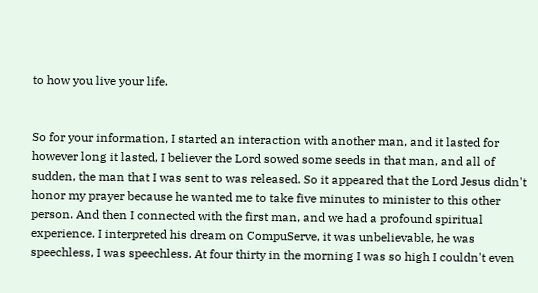to how you live your life.


So for your information, I started an interaction with another man, and it lasted for however long it lasted, I believer the Lord sowed some seeds in that man, and all of sudden, the man that I was sent to was released. So it appeared that the Lord Jesus didn't honor my prayer because he wanted me to take five minutes to minister to this other person. And then I connected with the first man, and we had a profound spiritual experience. I interpreted his dream on CompuServe, it was unbelievable, he was speechless, I was speechless. At four thirty in the morning I was so high I couldn't even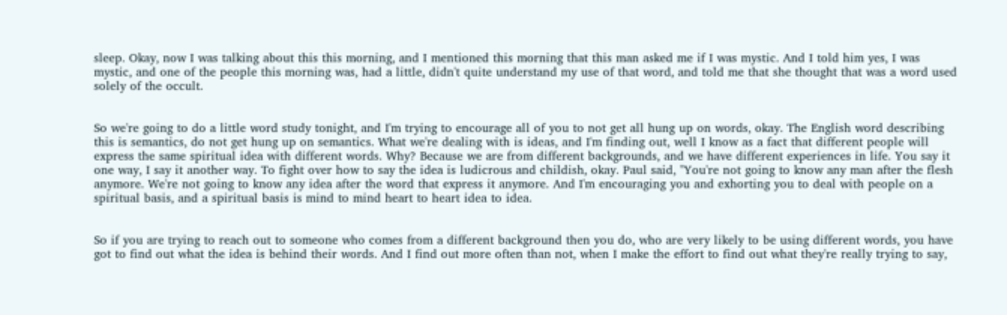sleep. Okay, now I was talking about this this morning, and I mentioned this morning that this man asked me if I was mystic. And I told him yes, I was mystic, and one of the people this morning was, had a little, didn't quite understand my use of that word, and told me that she thought that was a word used solely of the occult.


So we're going to do a little word study tonight, and I'm trying to encourage all of you to not get all hung up on words, okay. The English word describing this is semantics, do not get hung up on semantics. What we're dealing with is ideas, and I'm finding out, well I know as a fact that different people will express the same spiritual idea with different words. Why? Because we are from different backgrounds, and we have different experiences in life. You say it one way, I say it another way. To fight over how to say the idea is ludicrous and childish, okay. Paul said, "You're not going to know any man after the flesh anymore. We're not going to know any idea after the word that express it anymore. And I'm encouraging you and exhorting you to deal with people on a spiritual basis, and a spiritual basis is mind to mind heart to heart idea to idea.


So if you are trying to reach out to someone who comes from a different background then you do, who are very likely to be using different words, you have got to find out what the idea is behind their words. And I find out more often than not, when I make the effort to find out what they're really trying to say,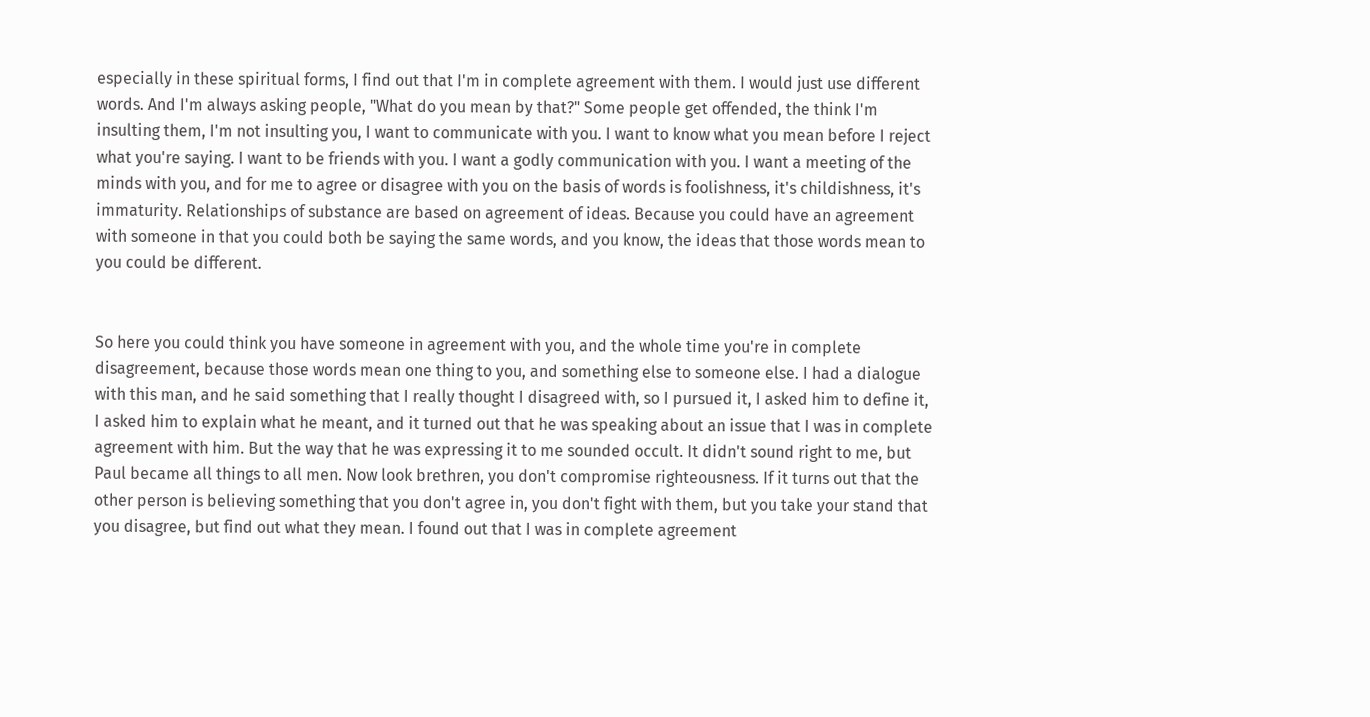especially in these spiritual forms, I find out that I'm in complete agreement with them. I would just use different words. And I'm always asking people, "What do you mean by that?" Some people get offended, the think I'm insulting them, I'm not insulting you, I want to communicate with you. I want to know what you mean before I reject what you're saying. I want to be friends with you. I want a godly communication with you. I want a meeting of the minds with you, and for me to agree or disagree with you on the basis of words is foolishness, it's childishness, it's immaturity. Relationships of substance are based on agreement of ideas. Because you could have an agreement with someone in that you could both be saying the same words, and you know, the ideas that those words mean to you could be different.


So here you could think you have someone in agreement with you, and the whole time you're in complete disagreement, because those words mean one thing to you, and something else to someone else. I had a dialogue with this man, and he said something that I really thought I disagreed with, so I pursued it, I asked him to define it, I asked him to explain what he meant, and it turned out that he was speaking about an issue that I was in complete agreement with him. But the way that he was expressing it to me sounded occult. It didn't sound right to me, but Paul became all things to all men. Now look brethren, you don't compromise righteousness. If it turns out that the other person is believing something that you don't agree in, you don't fight with them, but you take your stand that you disagree, but find out what they mean. I found out that I was in complete agreement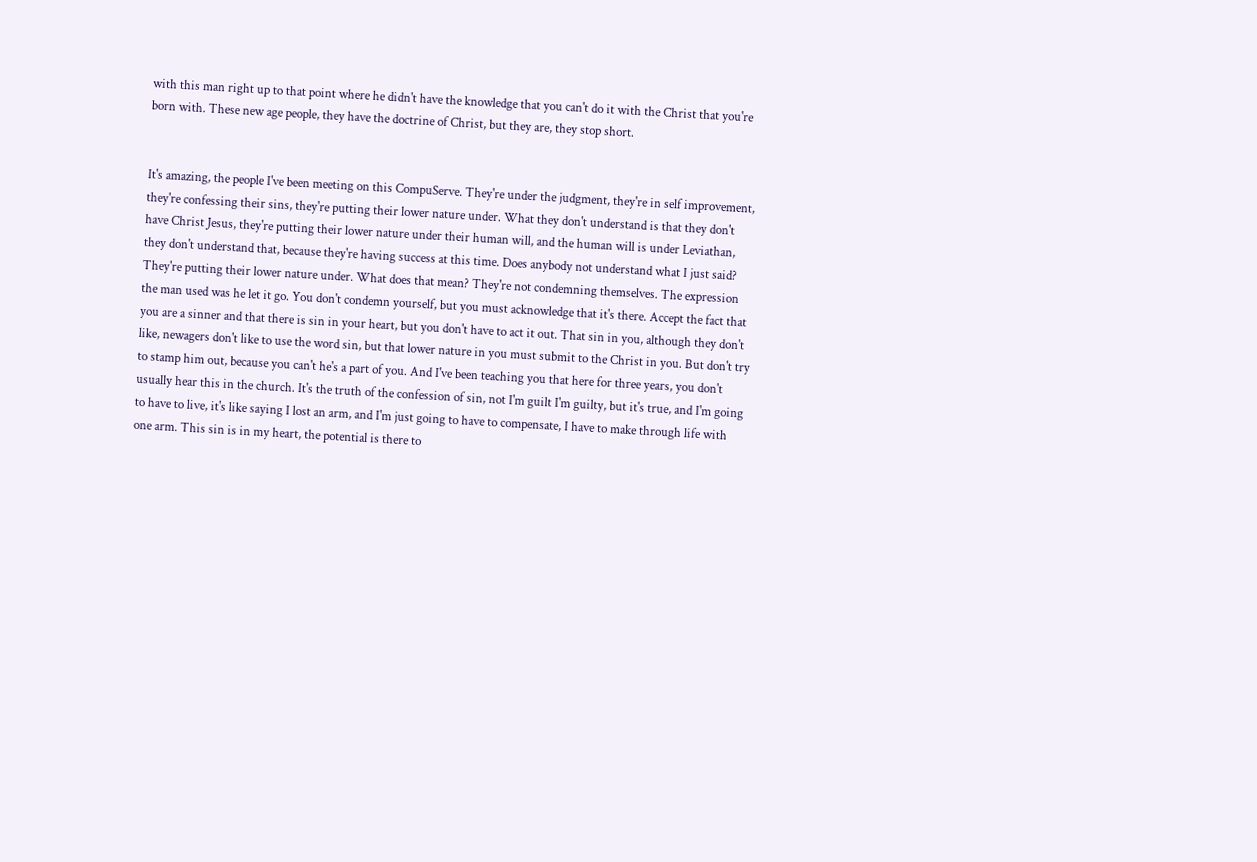with this man right up to that point where he didn't have the knowledge that you can't do it with the Christ that you're born with. These new age people, they have the doctrine of Christ, but they are, they stop short.


It's amazing, the people I've been meeting on this CompuServe. They're under the judgment, they're in self improvement, they're confessing their sins, they're putting their lower nature under. What they don't understand is that they don't have Christ Jesus, they're putting their lower nature under their human will, and the human will is under Leviathan, they don't understand that, because they're having success at this time. Does anybody not understand what I just said? They're putting their lower nature under. What does that mean? They're not condemning themselves. The expression the man used was he let it go. You don't condemn yourself, but you must acknowledge that it's there. Accept the fact that you are a sinner and that there is sin in your heart, but you don't have to act it out. That sin in you, although they don't like, newagers don't like to use the word sin, but that lower nature in you must submit to the Christ in you. But don't try to stamp him out, because you can't he's a part of you. And I've been teaching you that here for three years, you don't usually hear this in the church. It's the truth of the confession of sin, not I'm guilt I'm guilty, but it's true, and I'm going to have to live, it's like saying I lost an arm, and I'm just going to have to compensate, I have to make through life with one arm. This sin is in my heart, the potential is there to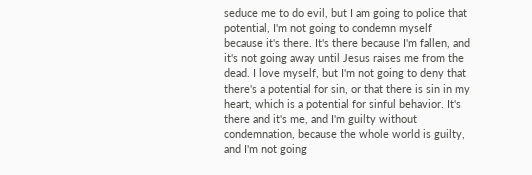seduce me to do evil, but I am going to police that potential, I'm not going to condemn myself because it's there. It's there because I'm fallen, and it's not going away until Jesus raises me from the dead. I love myself, but I'm not going to deny that there's a potential for sin, or that there is sin in my heart, which is a potential for sinful behavior. It's there and it's me, and I'm guilty without condemnation, because the whole world is guilty, and I'm not going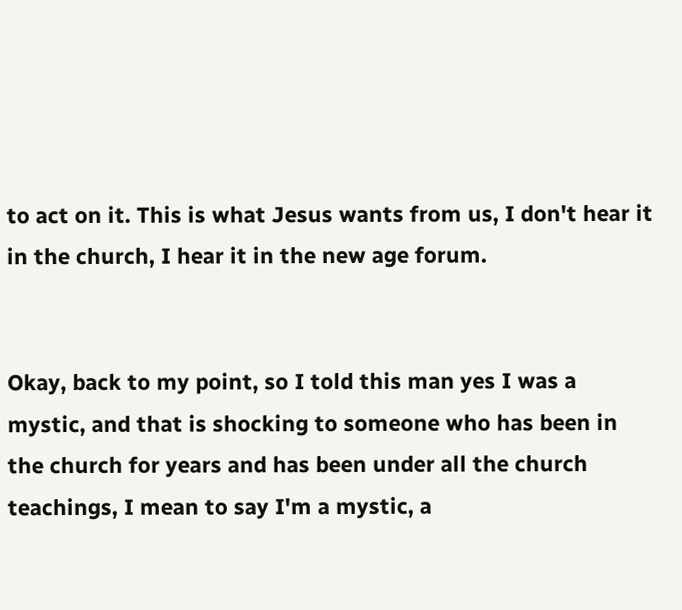to act on it. This is what Jesus wants from us, I don't hear it in the church, I hear it in the new age forum.


Okay, back to my point, so I told this man yes I was a mystic, and that is shocking to someone who has been in the church for years and has been under all the church teachings, I mean to say I'm a mystic, a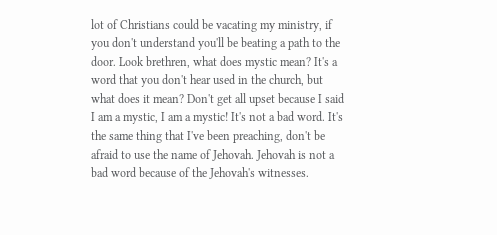lot of Christians could be vacating my ministry, if you don't understand you'll be beating a path to the door. Look brethren, what does mystic mean? It's a word that you don't hear used in the church, but what does it mean? Don't get all upset because I said I am a mystic, I am a mystic! It's not a bad word. It's the same thing that I've been preaching, don't be afraid to use the name of Jehovah. Jehovah is not a bad word because of the Jehovah's witnesses.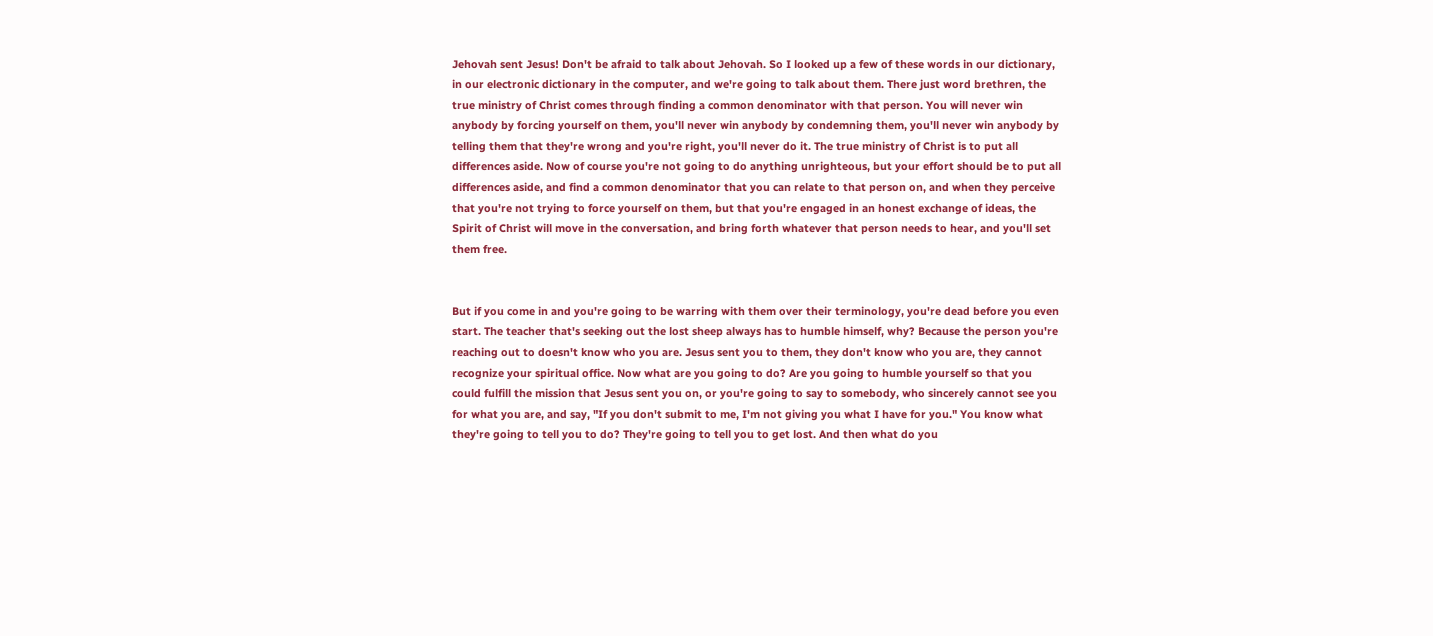Jehovah sent Jesus! Don't be afraid to talk about Jehovah. So I looked up a few of these words in our dictionary, in our electronic dictionary in the computer, and we're going to talk about them. There just word brethren, the true ministry of Christ comes through finding a common denominator with that person. You will never win anybody by forcing yourself on them, you'll never win anybody by condemning them, you'll never win anybody by telling them that they're wrong and you're right, you'll never do it. The true ministry of Christ is to put all differences aside. Now of course you're not going to do anything unrighteous, but your effort should be to put all differences aside, and find a common denominator that you can relate to that person on, and when they perceive that you're not trying to force yourself on them, but that you're engaged in an honest exchange of ideas, the Spirit of Christ will move in the conversation, and bring forth whatever that person needs to hear, and you'll set them free.


But if you come in and you're going to be warring with them over their terminology, you're dead before you even start. The teacher that's seeking out the lost sheep always has to humble himself, why? Because the person you're reaching out to doesn't know who you are. Jesus sent you to them, they don't know who you are, they cannot recognize your spiritual office. Now what are you going to do? Are you going to humble yourself so that you could fulfill the mission that Jesus sent you on, or you're going to say to somebody, who sincerely cannot see you for what you are, and say, "If you don't submit to me, I'm not giving you what I have for you." You know what they're going to tell you to do? They're going to tell you to get lost. And then what do you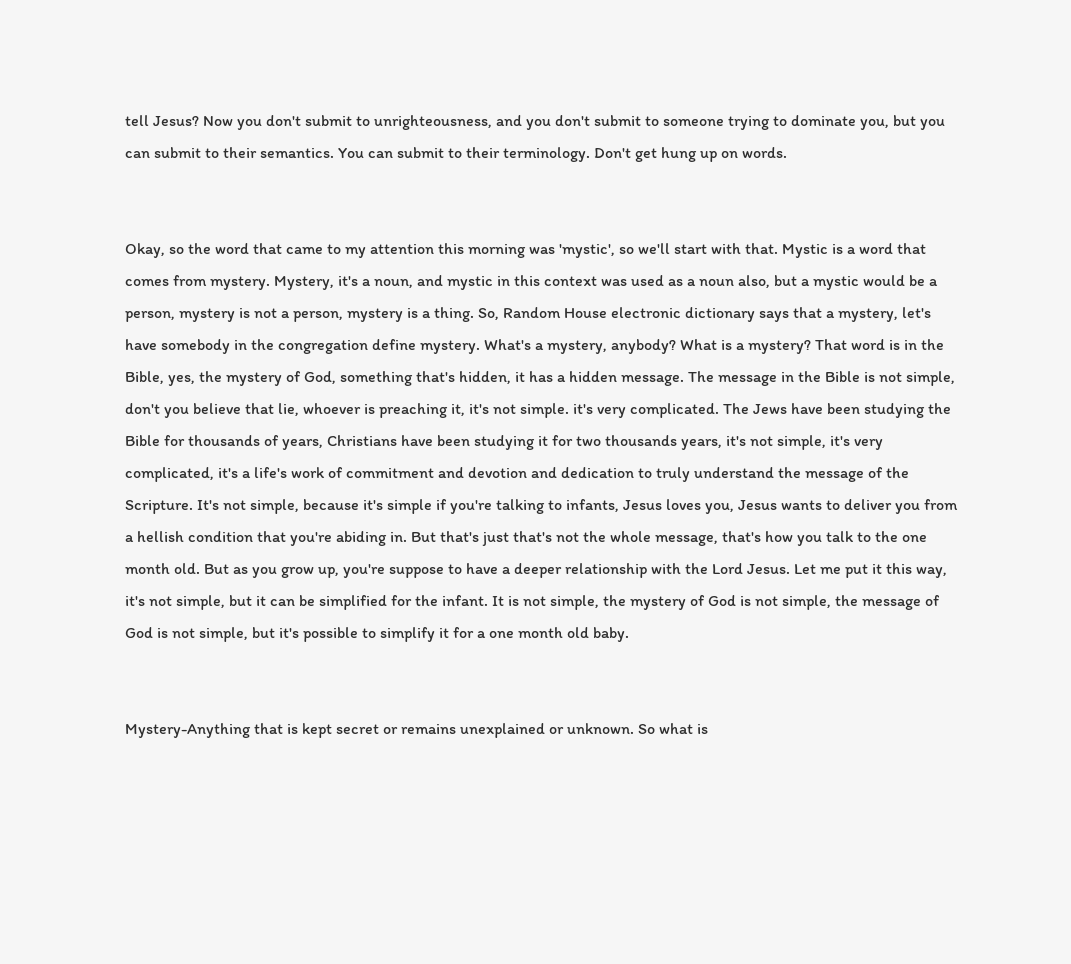tell Jesus? Now you don't submit to unrighteousness, and you don't submit to someone trying to dominate you, but you can submit to their semantics. You can submit to their terminology. Don't get hung up on words.


Okay, so the word that came to my attention this morning was 'mystic', so we'll start with that. Mystic is a word that comes from mystery. Mystery, it's a noun, and mystic in this context was used as a noun also, but a mystic would be a person, mystery is not a person, mystery is a thing. So, Random House electronic dictionary says that a mystery, let's have somebody in the congregation define mystery. What's a mystery, anybody? What is a mystery? That word is in the Bible, yes, the mystery of God, something that's hidden, it has a hidden message. The message in the Bible is not simple, don't you believe that lie, whoever is preaching it, it's not simple. it's very complicated. The Jews have been studying the Bible for thousands of years, Christians have been studying it for two thousands years, it's not simple, it's very complicated, it's a life's work of commitment and devotion and dedication to truly understand the message of the Scripture. It's not simple, because it's simple if you're talking to infants, Jesus loves you, Jesus wants to deliver you from a hellish condition that you're abiding in. But that's just that's not the whole message, that's how you talk to the one month old. But as you grow up, you're suppose to have a deeper relationship with the Lord Jesus. Let me put it this way, it's not simple, but it can be simplified for the infant. It is not simple, the mystery of God is not simple, the message of God is not simple, but it's possible to simplify it for a one month old baby.


Mystery-Anything that is kept secret or remains unexplained or unknown. So what is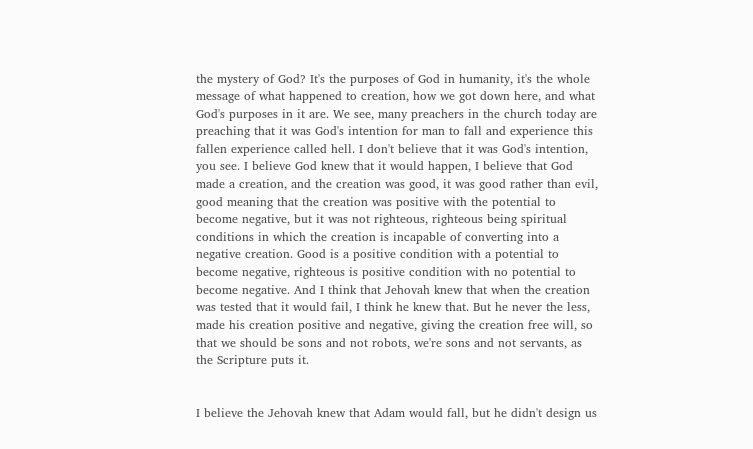the mystery of God? It's the purposes of God in humanity, it's the whole message of what happened to creation, how we got down here, and what God's purposes in it are. We see, many preachers in the church today are preaching that it was God's intention for man to fall and experience this fallen experience called hell. I don't believe that it was God's intention, you see. I believe God knew that it would happen, I believe that God made a creation, and the creation was good, it was good rather than evil, good meaning that the creation was positive with the potential to become negative, but it was not righteous, righteous being spiritual conditions in which the creation is incapable of converting into a negative creation. Good is a positive condition with a potential to become negative, righteous is positive condition with no potential to become negative. And I think that Jehovah knew that when the creation was tested that it would fail, I think he knew that. But he never the less, made his creation positive and negative, giving the creation free will, so that we should be sons and not robots, we're sons and not servants, as the Scripture puts it.


I believe the Jehovah knew that Adam would fall, but he didn't design us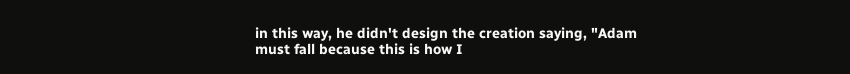in this way, he didn't design the creation saying, "Adam must fall because this is how I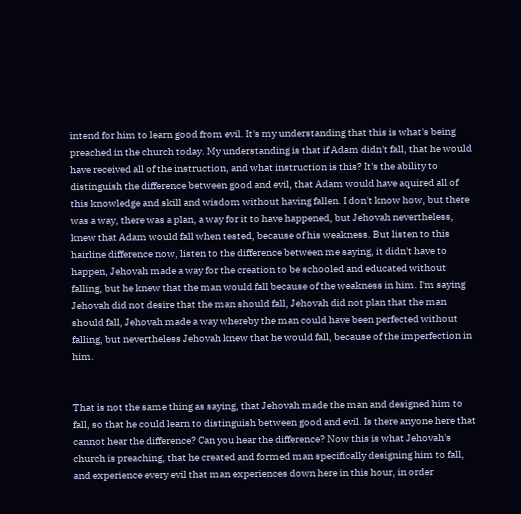intend for him to learn good from evil. It's my understanding that this is what's being preached in the church today. My understanding is that if Adam didn't fall, that he would have received all of the instruction, and what instruction is this? It's the ability to distinguish the difference between good and evil, that Adam would have aquired all of this knowledge and skill and wisdom without having fallen. I don't know how, but there was a way, there was a plan, a way for it to have happened, but Jehovah nevertheless, knew that Adam would fall when tested, because of his weakness. But listen to this hairline difference now, listen to the difference between me saying, it didn't have to happen, Jehovah made a way for the creation to be schooled and educated without falling, but he knew that the man would fall because of the weakness in him. I'm saying Jehovah did not desire that the man should fall, Jehovah did not plan that the man should fall, Jehovah made a way whereby the man could have been perfected without falling, but nevertheless Jehovah knew that he would fall, because of the imperfection in him.


That is not the same thing as saying, that Jehovah made the man and designed him to fall, so that he could learn to distinguish between good and evil. Is there anyone here that cannot hear the difference? Can you hear the difference? Now this is what Jehovah's church is preaching, that he created and formed man specifically designing him to fall, and experience every evil that man experiences down here in this hour, in order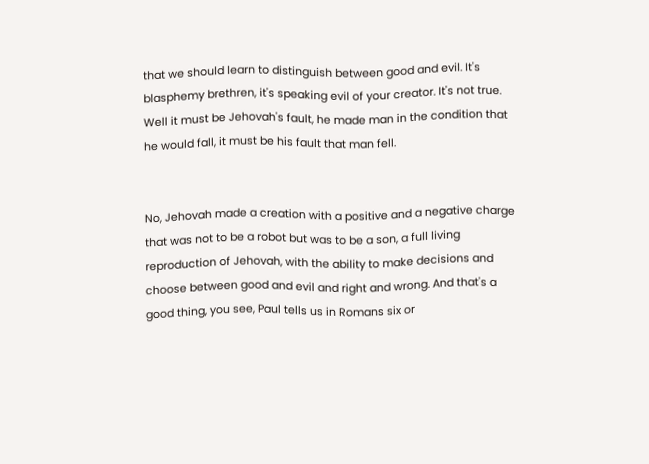that we should learn to distinguish between good and evil. It's blasphemy brethren, it's speaking evil of your creator. It's not true. Well it must be Jehovah's fault, he made man in the condition that he would fall, it must be his fault that man fell.


No, Jehovah made a creation with a positive and a negative charge that was not to be a robot but was to be a son, a full living reproduction of Jehovah, with the ability to make decisions and choose between good and evil and right and wrong. And that's a good thing, you see, Paul tells us in Romans six or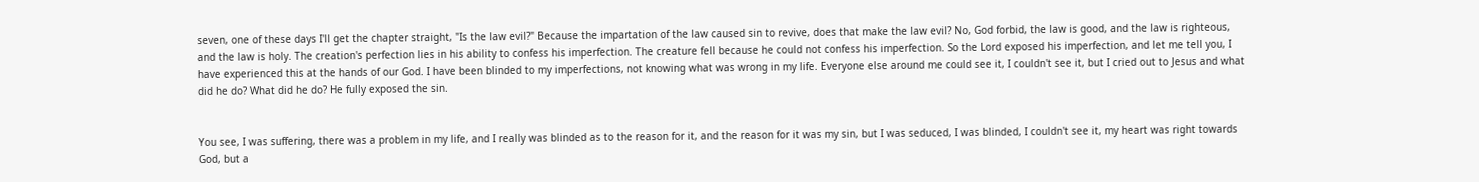seven, one of these days I'll get the chapter straight, "Is the law evil?" Because the impartation of the law caused sin to revive, does that make the law evil? No, God forbid, the law is good, and the law is righteous, and the law is holy. The creation's perfection lies in his ability to confess his imperfection. The creature fell because he could not confess his imperfection. So the Lord exposed his imperfection, and let me tell you, I have experienced this at the hands of our God. I have been blinded to my imperfections, not knowing what was wrong in my life. Everyone else around me could see it, I couldn't see it, but I cried out to Jesus and what did he do? What did he do? He fully exposed the sin.


You see, I was suffering, there was a problem in my life, and I really was blinded as to the reason for it, and the reason for it was my sin, but I was seduced, I was blinded, I couldn't see it, my heart was right towards God, but a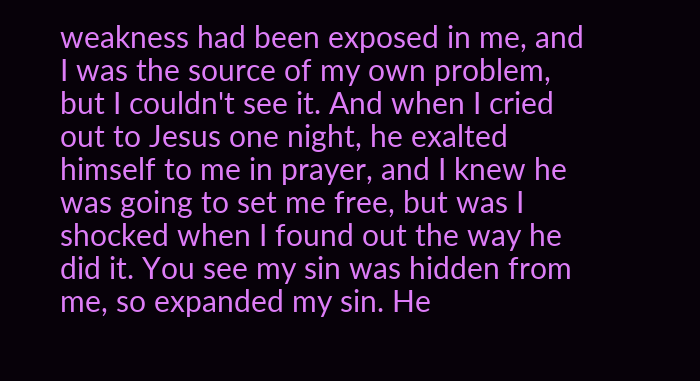weakness had been exposed in me, and I was the source of my own problem, but I couldn't see it. And when I cried out to Jesus one night, he exalted himself to me in prayer, and I knew he was going to set me free, but was I shocked when I found out the way he did it. You see my sin was hidden from me, so expanded my sin. He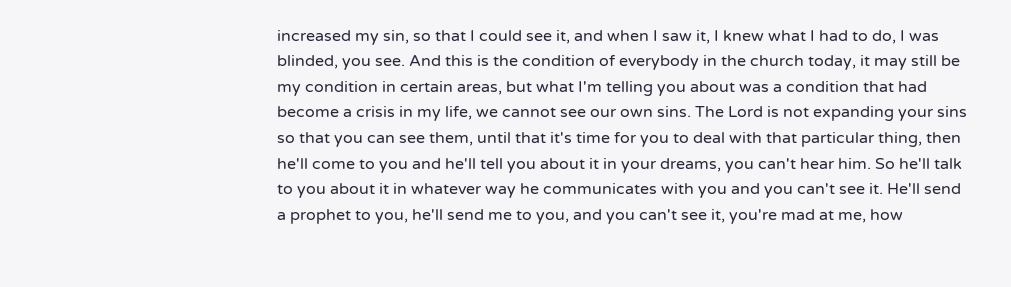increased my sin, so that I could see it, and when I saw it, I knew what I had to do, I was blinded, you see. And this is the condition of everybody in the church today, it may still be my condition in certain areas, but what I'm telling you about was a condition that had become a crisis in my life, we cannot see our own sins. The Lord is not expanding your sins so that you can see them, until that it's time for you to deal with that particular thing, then he'll come to you and he'll tell you about it in your dreams, you can't hear him. So he'll talk to you about it in whatever way he communicates with you and you can't see it. He'll send a prophet to you, he'll send me to you, and you can't see it, you're mad at me, how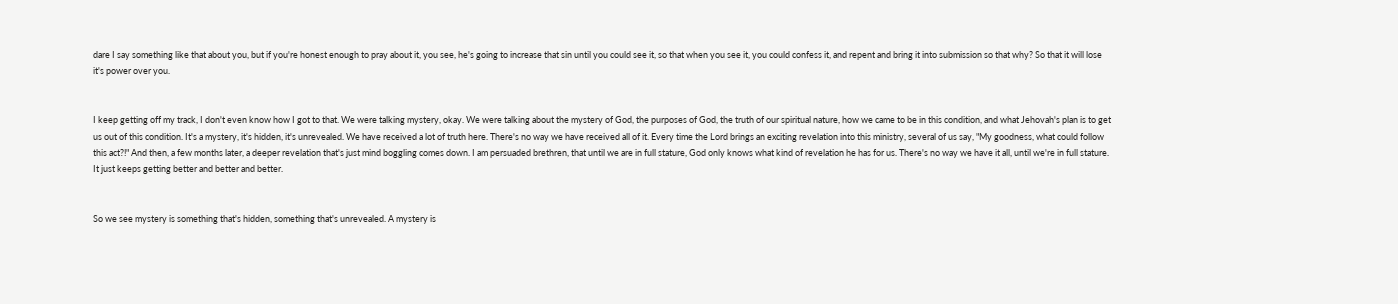dare I say something like that about you, but if you're honest enough to pray about it, you see, he's going to increase that sin until you could see it, so that when you see it, you could confess it, and repent and bring it into submission so that why? So that it will lose it's power over you.


I keep getting off my track, I don't even know how I got to that. We were talking mystery, okay. We were talking about the mystery of God, the purposes of God, the truth of our spiritual nature, how we came to be in this condition, and what Jehovah's plan is to get us out of this condition. It's a mystery, it's hidden, it's unrevealed. We have received a lot of truth here. There's no way we have received all of it. Every time the Lord brings an exciting revelation into this ministry, several of us say, "My goodness, what could follow this act?!" And then, a few months later, a deeper revelation that's just mind boggling comes down. I am persuaded brethren, that until we are in full stature, God only knows what kind of revelation he has for us. There's no way we have it all, until we're in full stature. It just keeps getting better and better and better.


So we see mystery is something that's hidden, something that's unrevealed. A mystery is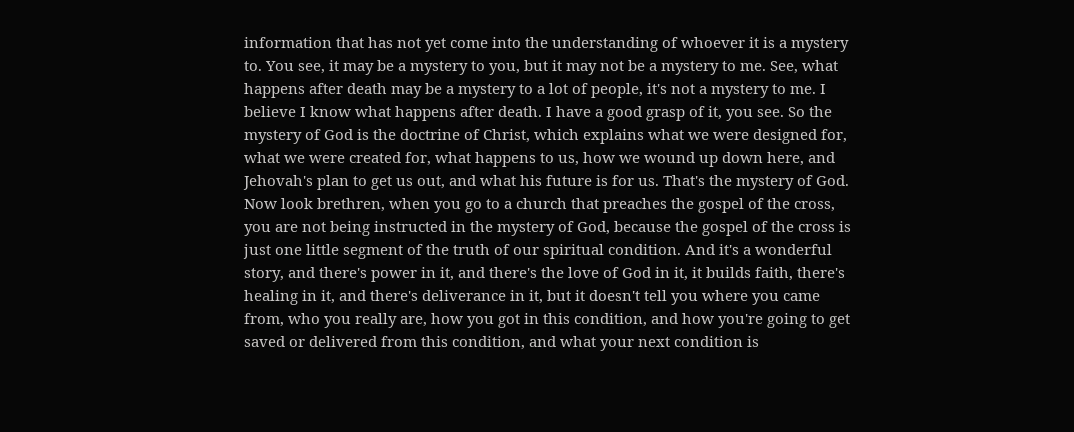information that has not yet come into the understanding of whoever it is a mystery to. You see, it may be a mystery to you, but it may not be a mystery to me. See, what happens after death may be a mystery to a lot of people, it's not a mystery to me. I believe I know what happens after death. I have a good grasp of it, you see. So the mystery of God is the doctrine of Christ, which explains what we were designed for, what we were created for, what happens to us, how we wound up down here, and Jehovah's plan to get us out, and what his future is for us. That's the mystery of God. Now look brethren, when you go to a church that preaches the gospel of the cross, you are not being instructed in the mystery of God, because the gospel of the cross is just one little segment of the truth of our spiritual condition. And it's a wonderful story, and there's power in it, and there's the love of God in it, it builds faith, there's healing in it, and there's deliverance in it, but it doesn't tell you where you came from, who you really are, how you got in this condition, and how you're going to get saved or delivered from this condition, and what your next condition is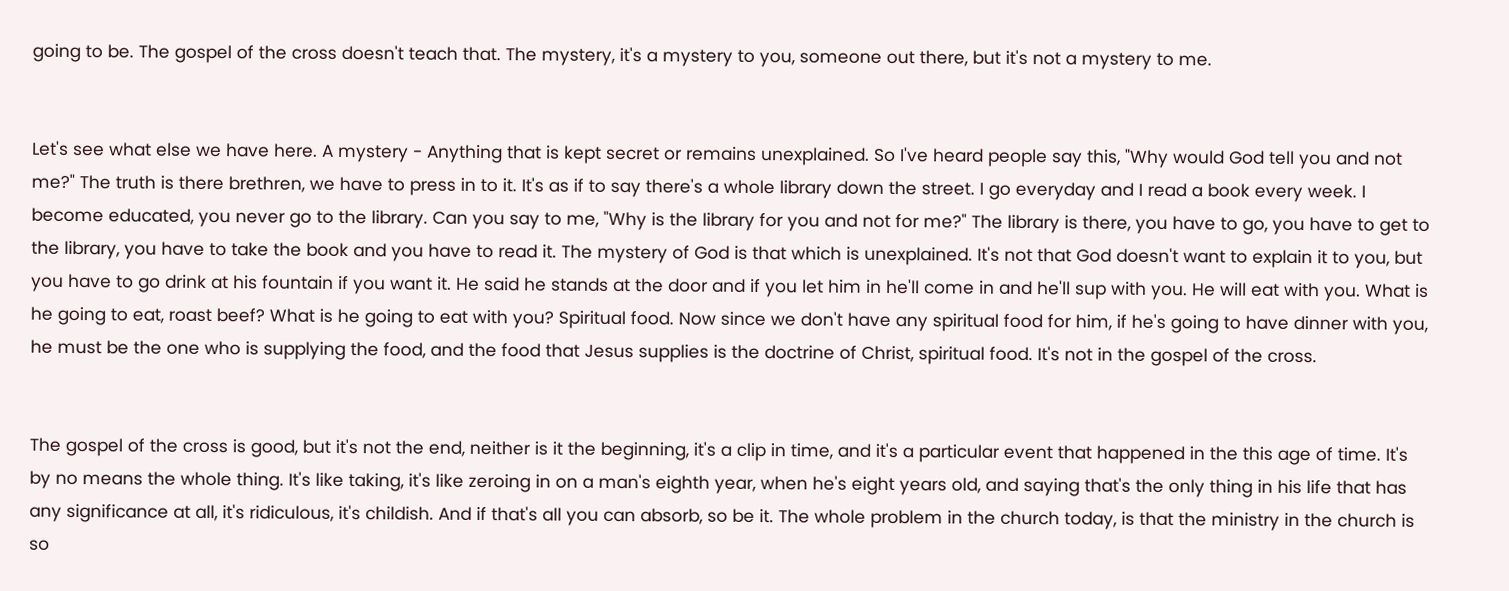going to be. The gospel of the cross doesn't teach that. The mystery, it's a mystery to you, someone out there, but it's not a mystery to me.


Let's see what else we have here. A mystery - Anything that is kept secret or remains unexplained. So I've heard people say this, "Why would God tell you and not me?" The truth is there brethren, we have to press in to it. It's as if to say there's a whole library down the street. I go everyday and I read a book every week. I become educated, you never go to the library. Can you say to me, "Why is the library for you and not for me?" The library is there, you have to go, you have to get to the library, you have to take the book and you have to read it. The mystery of God is that which is unexplained. It's not that God doesn't want to explain it to you, but you have to go drink at his fountain if you want it. He said he stands at the door and if you let him in he'll come in and he'll sup with you. He will eat with you. What is he going to eat, roast beef? What is he going to eat with you? Spiritual food. Now since we don't have any spiritual food for him, if he's going to have dinner with you, he must be the one who is supplying the food, and the food that Jesus supplies is the doctrine of Christ, spiritual food. It's not in the gospel of the cross.


The gospel of the cross is good, but it's not the end, neither is it the beginning, it's a clip in time, and it's a particular event that happened in the this age of time. It's by no means the whole thing. It's like taking, it's like zeroing in on a man's eighth year, when he's eight years old, and saying that's the only thing in his life that has any significance at all, it's ridiculous, it's childish. And if that's all you can absorb, so be it. The whole problem in the church today, is that the ministry in the church is so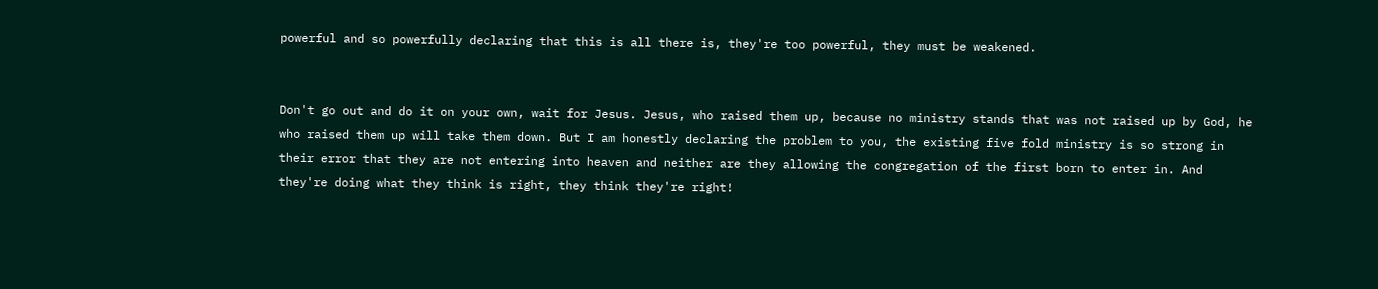powerful and so powerfully declaring that this is all there is, they're too powerful, they must be weakened.


Don't go out and do it on your own, wait for Jesus. Jesus, who raised them up, because no ministry stands that was not raised up by God, he who raised them up will take them down. But I am honestly declaring the problem to you, the existing five fold ministry is so strong in their error that they are not entering into heaven and neither are they allowing the congregation of the first born to enter in. And they're doing what they think is right, they think they're right!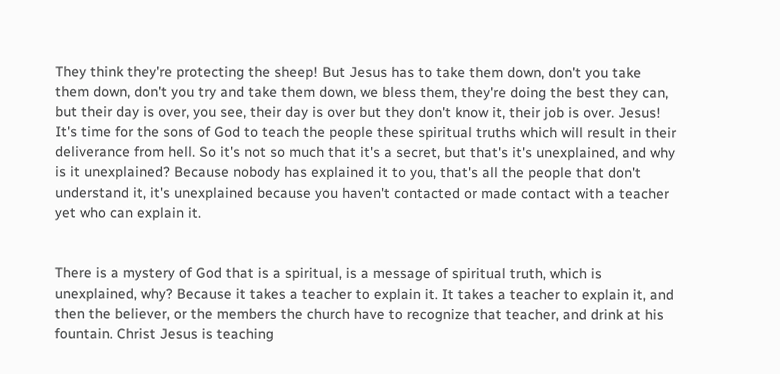They think they're protecting the sheep! But Jesus has to take them down, don't you take them down, don't you try and take them down, we bless them, they're doing the best they can, but their day is over, you see, their day is over but they don't know it, their job is over. Jesus! It's time for the sons of God to teach the people these spiritual truths which will result in their deliverance from hell. So it's not so much that it's a secret, but that's it's unexplained, and why is it unexplained? Because nobody has explained it to you, that's all the people that don't understand it, it's unexplained because you haven't contacted or made contact with a teacher yet who can explain it.


There is a mystery of God that is a spiritual, is a message of spiritual truth, which is unexplained, why? Because it takes a teacher to explain it. It takes a teacher to explain it, and then the believer, or the members the church have to recognize that teacher, and drink at his fountain. Christ Jesus is teaching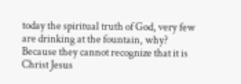today the spiritual truth of God, very few are drinking at the fountain, why? Because they cannot recognize that it is Christ Jesus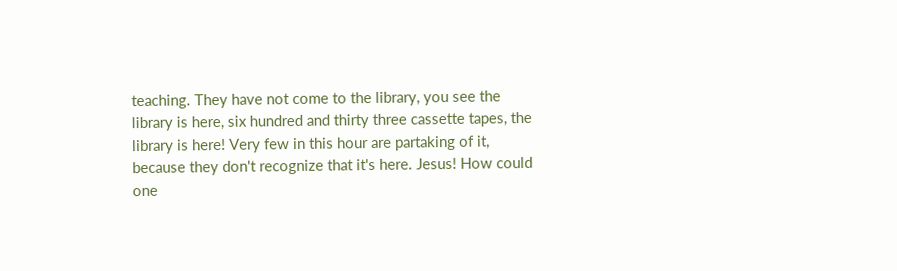teaching. They have not come to the library, you see the library is here, six hundred and thirty three cassette tapes, the library is here! Very few in this hour are partaking of it, because they don't recognize that it's here. Jesus! How could one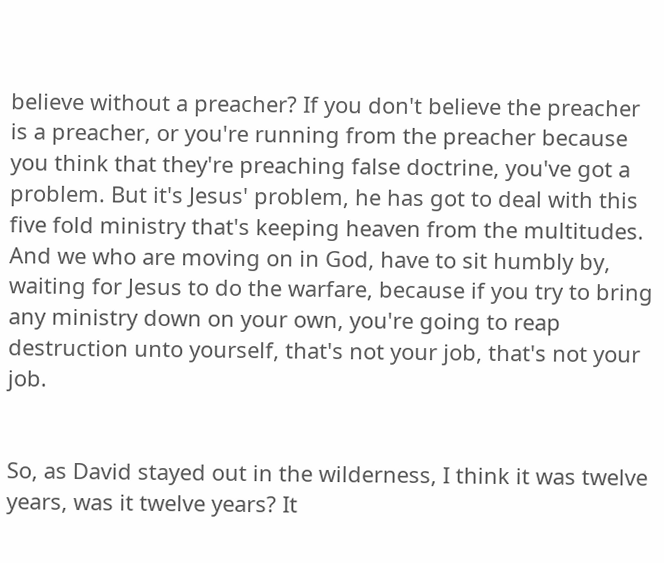believe without a preacher? If you don't believe the preacher is a preacher, or you're running from the preacher because you think that they're preaching false doctrine, you've got a problem. But it's Jesus' problem, he has got to deal with this five fold ministry that's keeping heaven from the multitudes. And we who are moving on in God, have to sit humbly by, waiting for Jesus to do the warfare, because if you try to bring any ministry down on your own, you're going to reap destruction unto yourself, that's not your job, that's not your job.


So, as David stayed out in the wilderness, I think it was twelve years, was it twelve years? It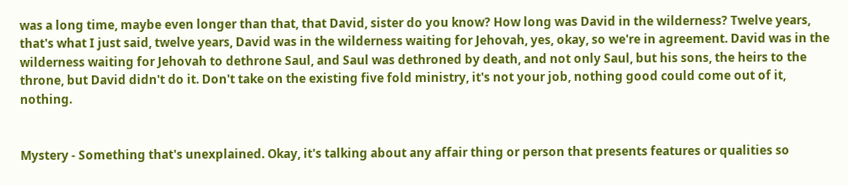was a long time, maybe even longer than that, that David, sister do you know? How long was David in the wilderness? Twelve years, that's what I just said, twelve years, David was in the wilderness waiting for Jehovah, yes, okay, so we're in agreement. David was in the wilderness waiting for Jehovah to dethrone Saul, and Saul was dethroned by death, and not only Saul, but his sons, the heirs to the throne, but David didn't do it. Don't take on the existing five fold ministry, it's not your job, nothing good could come out of it, nothing.


Mystery - Something that's unexplained. Okay, it's talking about any affair thing or person that presents features or qualities so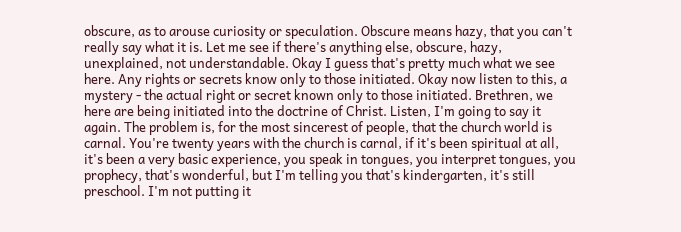obscure, as to arouse curiosity or speculation. Obscure means hazy, that you can't really say what it is. Let me see if there's anything else, obscure, hazy, unexplained, not understandable. Okay I guess that's pretty much what we see here. Any rights or secrets know only to those initiated. Okay now listen to this, a mystery - the actual right or secret known only to those initiated. Brethren, we here are being initiated into the doctrine of Christ. Listen, I'm going to say it again. The problem is, for the most sincerest of people, that the church world is carnal. You're twenty years with the church is carnal, if it's been spiritual at all, it's been a very basic experience, you speak in tongues, you interpret tongues, you prophecy, that's wonderful, but I'm telling you that's kindergarten, it's still preschool. I'm not putting it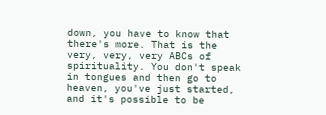down, you have to know that there's more. That is the very, very, very ABCs of spirituality. You don't speak in tongues and then go to heaven, you've just started, and it's possible to be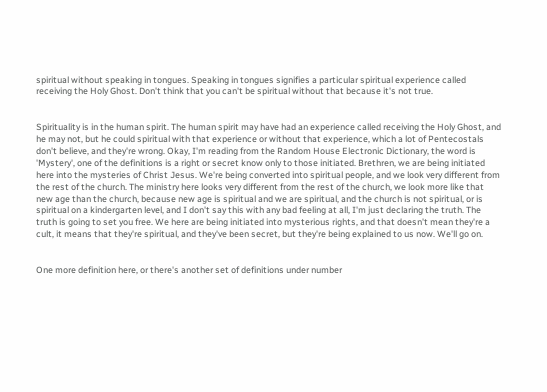spiritual without speaking in tongues. Speaking in tongues signifies a particular spiritual experience called receiving the Holy Ghost. Don't think that you can't be spiritual without that because it's not true.


Spirituality is in the human spirit. The human spirit may have had an experience called receiving the Holy Ghost, and he may not, but he could spiritual with that experience or without that experience, which a lot of Pentecostals don't believe, and they're wrong. Okay, I'm reading from the Random House Electronic Dictionary, the word is 'Mystery', one of the definitions is a right or secret know only to those initiated. Brethren, we are being initiated here into the mysteries of Christ Jesus. We're being converted into spiritual people, and we look very different from the rest of the church. The ministry here looks very different from the rest of the church, we look more like that new age than the church, because new age is spiritual and we are spiritual, and the church is not spiritual, or is spiritual on a kindergarten level, and I don't say this with any bad feeling at all, I'm just declaring the truth. The truth is going to set you free. We here are being initiated into mysterious rights, and that doesn't mean they're a cult, it means that they're spiritual, and they've been secret, but they're being explained to us now. We'll go on.


One more definition here, or there's another set of definitions under number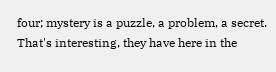four; mystery is a puzzle, a problem, a secret. That's interesting, they have here in the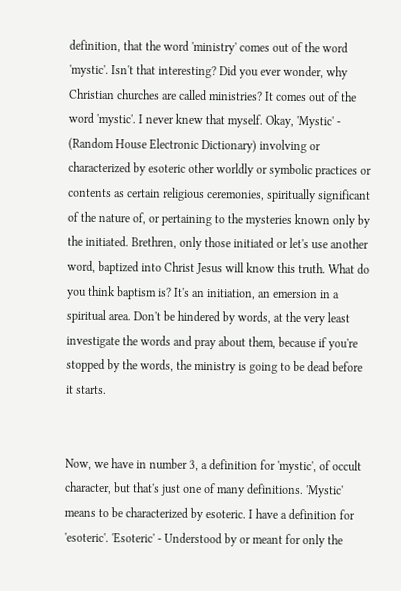definition, that the word 'ministry' comes out of the word 'mystic'. Isn't that interesting? Did you ever wonder, why Christian churches are called ministries? It comes out of the word 'mystic'. I never knew that myself. Okay, 'Mystic' - (Random House Electronic Dictionary) involving or characterized by esoteric other worldly or symbolic practices or contents as certain religious ceremonies, spiritually significant of the nature of, or pertaining to the mysteries known only by the initiated. Brethren, only those initiated or let's use another word, baptized into Christ Jesus will know this truth. What do you think baptism is? It's an initiation, an emersion in a spiritual area. Don't be hindered by words, at the very least investigate the words and pray about them, because if you're stopped by the words, the ministry is going to be dead before it starts.


Now, we have in number 3, a definition for 'mystic', of occult character, but that's just one of many definitions. 'Mystic' means to be characterized by esoteric. I have a definition for 'esoteric'. 'Esoteric' - Understood by or meant for only the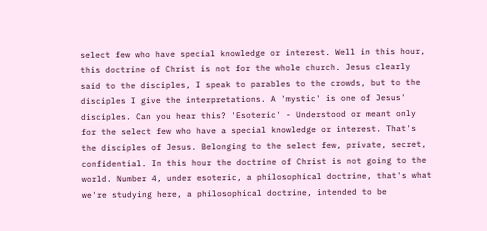select few who have special knowledge or interest. Well in this hour, this doctrine of Christ is not for the whole church. Jesus clearly said to the disciples, I speak to parables to the crowds, but to the disciples I give the interpretations. A 'mystic' is one of Jesus' disciples. Can you hear this? 'Esoteric' - Understood or meant only for the select few who have a special knowledge or interest. That's the disciples of Jesus. Belonging to the select few, private, secret, confidential. In this hour the doctrine of Christ is not going to the world. Number 4, under esoteric, a philosophical doctrine, that's what we're studying here, a philosophical doctrine, intended to be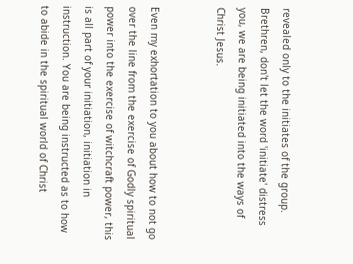revealed only to the initiates of the group. Brethren, don't let the word 'initiate' distress you, we are being initiated into the ways of Christ Jesus.


Even my exhortation to you about how to not go over the line from the exercise of Godly spiritual power into the exercise of witchcraft power, this is all part of your initiation, initiation in instruction. You are being instructed as to how to abide in the spiritual world of Christ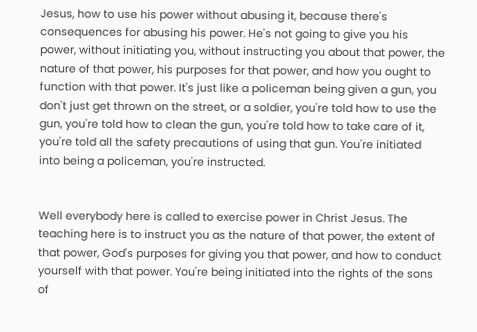Jesus, how to use his power without abusing it, because there's consequences for abusing his power. He's not going to give you his power, without initiating you, without instructing you about that power, the nature of that power, his purposes for that power, and how you ought to function with that power. It's just like a policeman being given a gun, you don't just get thrown on the street, or a soldier, you're told how to use the gun, you're told how to clean the gun, you're told how to take care of it, you're told all the safety precautions of using that gun. You're initiated into being a policeman, you're instructed.


Well everybody here is called to exercise power in Christ Jesus. The teaching here is to instruct you as the nature of that power, the extent of that power, God's purposes for giving you that power, and how to conduct yourself with that power. You're being initiated into the rights of the sons of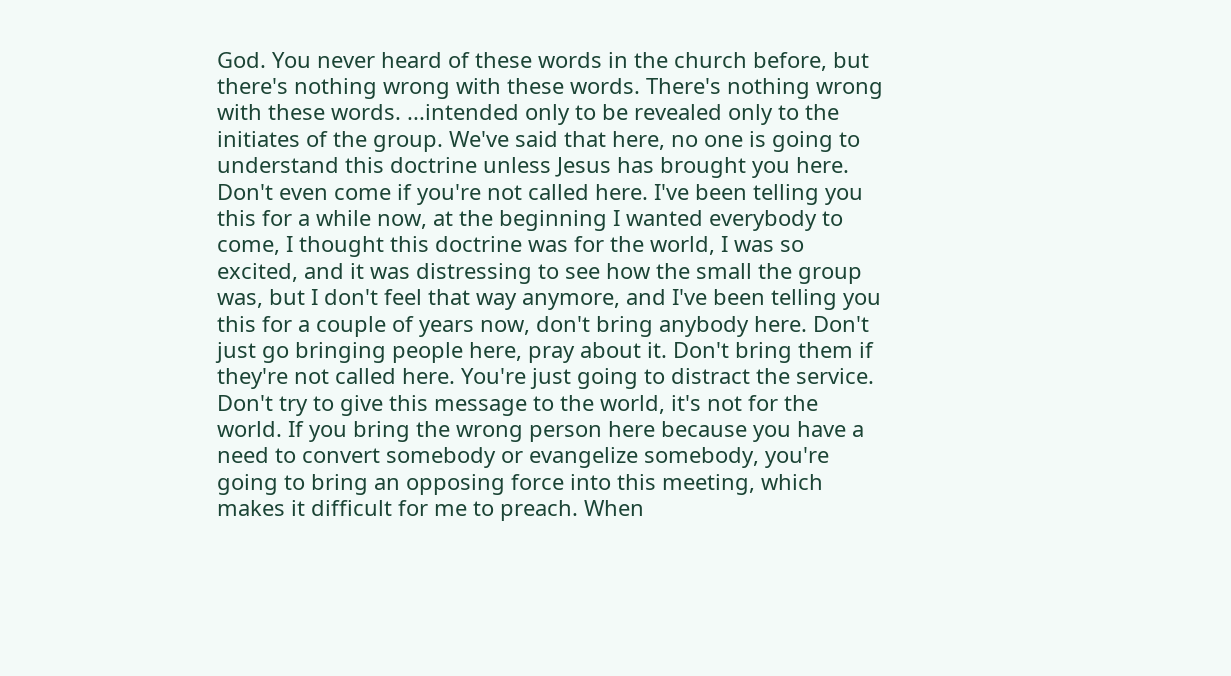God. You never heard of these words in the church before, but there's nothing wrong with these words. There's nothing wrong with these words. ...intended only to be revealed only to the initiates of the group. We've said that here, no one is going to understand this doctrine unless Jesus has brought you here. Don't even come if you're not called here. I've been telling you this for a while now, at the beginning I wanted everybody to come, I thought this doctrine was for the world, I was so excited, and it was distressing to see how the small the group was, but I don't feel that way anymore, and I've been telling you this for a couple of years now, don't bring anybody here. Don't just go bringing people here, pray about it. Don't bring them if they're not called here. You're just going to distract the service. Don't try to give this message to the world, it's not for the world. If you bring the wrong person here because you have a need to convert somebody or evangelize somebody, you're going to bring an opposing force into this meeting, which makes it difficult for me to preach. When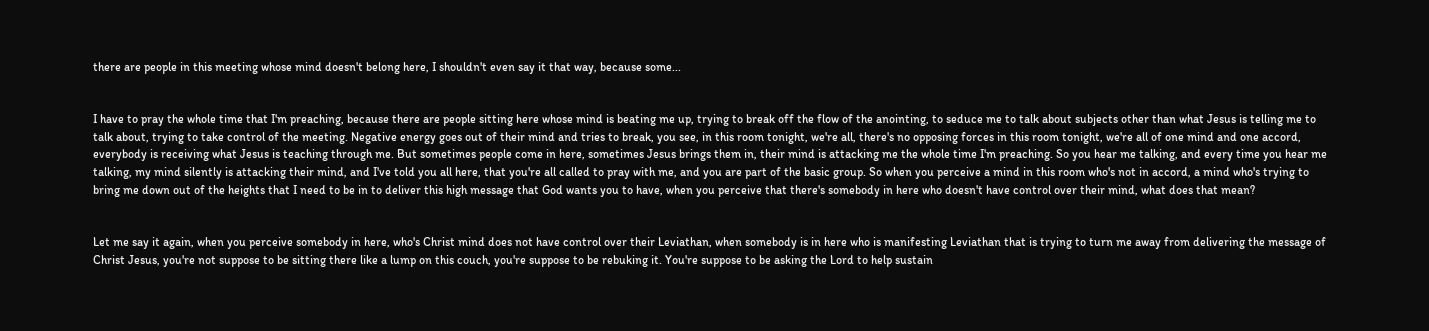there are people in this meeting whose mind doesn't belong here, I shouldn't even say it that way, because some...


I have to pray the whole time that I'm preaching, because there are people sitting here whose mind is beating me up, trying to break off the flow of the anointing, to seduce me to talk about subjects other than what Jesus is telling me to talk about, trying to take control of the meeting. Negative energy goes out of their mind and tries to break, you see, in this room tonight, we're all, there's no opposing forces in this room tonight, we're all of one mind and one accord, everybody is receiving what Jesus is teaching through me. But sometimes people come in here, sometimes Jesus brings them in, their mind is attacking me the whole time I'm preaching. So you hear me talking, and every time you hear me talking, my mind silently is attacking their mind, and I've told you all here, that you're all called to pray with me, and you are part of the basic group. So when you perceive a mind in this room who's not in accord, a mind who's trying to bring me down out of the heights that I need to be in to deliver this high message that God wants you to have, when you perceive that there's somebody in here who doesn't have control over their mind, what does that mean?


Let me say it again, when you perceive somebody in here, who's Christ mind does not have control over their Leviathan, when somebody is in here who is manifesting Leviathan that is trying to turn me away from delivering the message of Christ Jesus, you're not suppose to be sitting there like a lump on this couch, you're suppose to be rebuking it. You're suppose to be asking the Lord to help sustain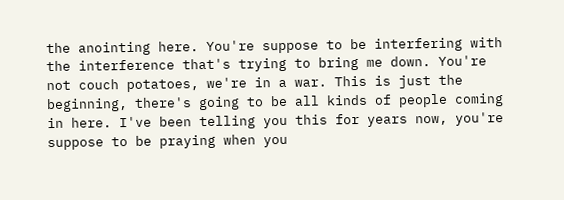the anointing here. You're suppose to be interfering with the interference that's trying to bring me down. You're not couch potatoes, we're in a war. This is just the beginning, there's going to be all kinds of people coming in here. I've been telling you this for years now, you're suppose to be praying when you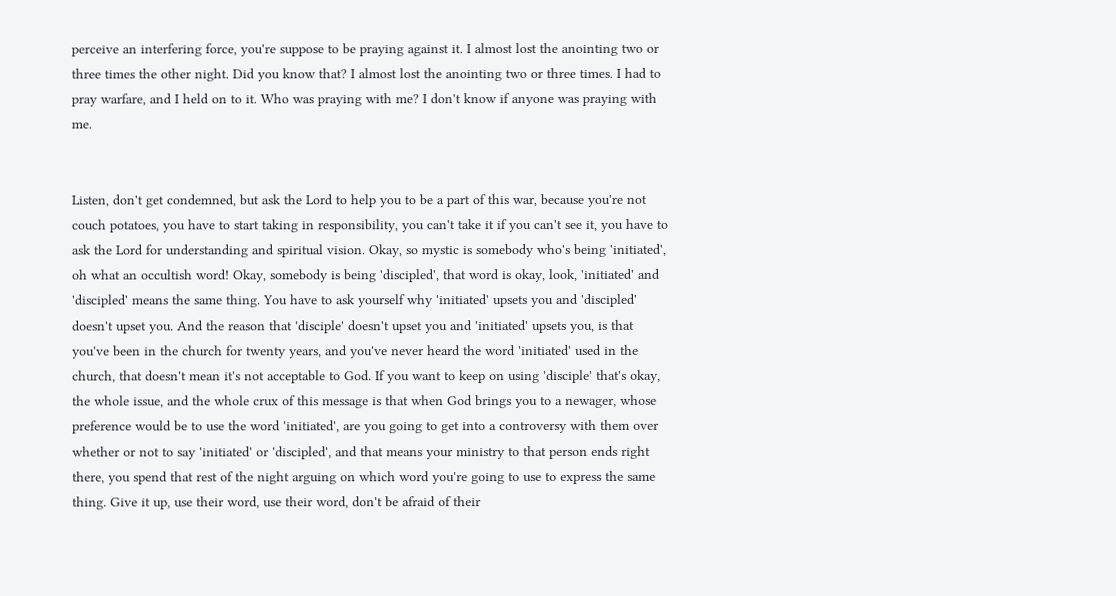perceive an interfering force, you're suppose to be praying against it. I almost lost the anointing two or three times the other night. Did you know that? I almost lost the anointing two or three times. I had to pray warfare, and I held on to it. Who was praying with me? I don't know if anyone was praying with me.


Listen, don't get condemned, but ask the Lord to help you to be a part of this war, because you're not couch potatoes, you have to start taking in responsibility, you can't take it if you can't see it, you have to ask the Lord for understanding and spiritual vision. Okay, so mystic is somebody who's being 'initiated', oh what an occultish word! Okay, somebody is being 'discipled', that word is okay, look, 'initiated' and 'discipled' means the same thing. You have to ask yourself why 'initiated' upsets you and 'discipled' doesn't upset you. And the reason that 'disciple' doesn't upset you and 'initiated' upsets you, is that you've been in the church for twenty years, and you've never heard the word 'initiated' used in the church, that doesn't mean it's not acceptable to God. If you want to keep on using 'disciple' that's okay, the whole issue, and the whole crux of this message is that when God brings you to a newager, whose preference would be to use the word 'initiated', are you going to get into a controversy with them over whether or not to say 'initiated' or 'discipled', and that means your ministry to that person ends right there, you spend that rest of the night arguing on which word you're going to use to express the same thing. Give it up, use their word, use their word, don't be afraid of their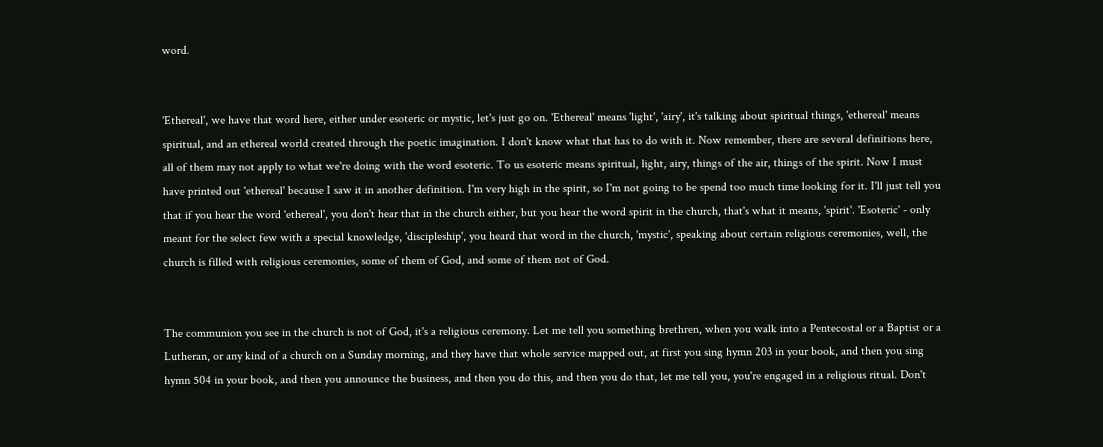word.


'Ethereal', we have that word here, either under esoteric or mystic, let's just go on. 'Ethereal' means 'light', 'airy', it's talking about spiritual things, 'ethereal' means spiritual, and an ethereal world created through the poetic imagination. I don't know what that has to do with it. Now remember, there are several definitions here, all of them may not apply to what we're doing with the word esoteric. To us esoteric means spiritual, light, airy, things of the air, things of the spirit. Now I must have printed out 'ethereal' because I saw it in another definition. I'm very high in the spirit, so I'm not going to be spend too much time looking for it. I'll just tell you that if you hear the word 'ethereal', you don't hear that in the church either, but you hear the word spirit in the church, that's what it means, 'spirit'. 'Esoteric' - only meant for the select few with a special knowledge, 'discipleship', you heard that word in the church, 'mystic', speaking about certain religious ceremonies, well, the church is filled with religious ceremonies, some of them of God, and some of them not of God.


The communion you see in the church is not of God, it's a religious ceremony. Let me tell you something brethren, when you walk into a Pentecostal or a Baptist or a Lutheran, or any kind of a church on a Sunday morning, and they have that whole service mapped out, at first you sing hymn 203 in your book, and then you sing hymn 504 in your book, and then you announce the business, and then you do this, and then you do that, let me tell you, you're engaged in a religious ritual. Don't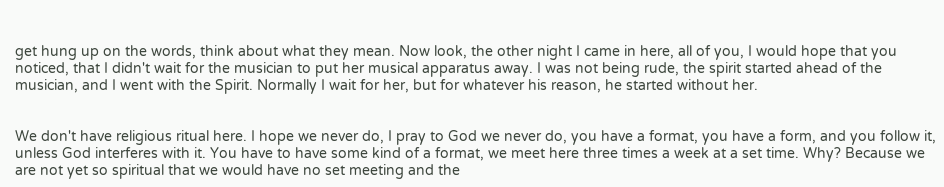get hung up on the words, think about what they mean. Now look, the other night I came in here, all of you, I would hope that you noticed, that I didn't wait for the musician to put her musical apparatus away. I was not being rude, the spirit started ahead of the musician, and I went with the Spirit. Normally I wait for her, but for whatever his reason, he started without her.


We don't have religious ritual here. I hope we never do, I pray to God we never do, you have a format, you have a form, and you follow it, unless God interferes with it. You have to have some kind of a format, we meet here three times a week at a set time. Why? Because we are not yet so spiritual that we would have no set meeting and the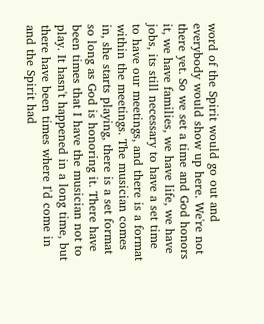word of the Spirit would go out and everybody would show up here. We're not there yet. So we set a time and God honors it, we have families, we have life, we have jobs, its still necessary to have a set time to have our meetings, and there is a format within the meetings. The musician comes in, she starts playing, there is a set format so long as God is honoring it. There have been times that I have the musician not to play. It hasn't happened in a long time, but there have been times where I'd come in and the Spirit had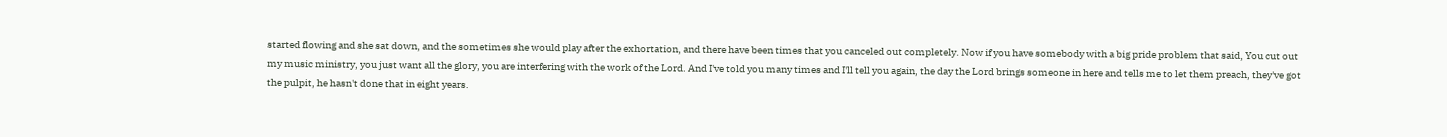started flowing and she sat down, and the sometimes she would play after the exhortation, and there have been times that you canceled out completely. Now if you have somebody with a big pride problem that said, You cut out my music ministry, you just want all the glory, you are interfering with the work of the Lord. And I've told you many times and I'll tell you again, the day the Lord brings someone in here and tells me to let them preach, they've got the pulpit, he hasn't done that in eight years.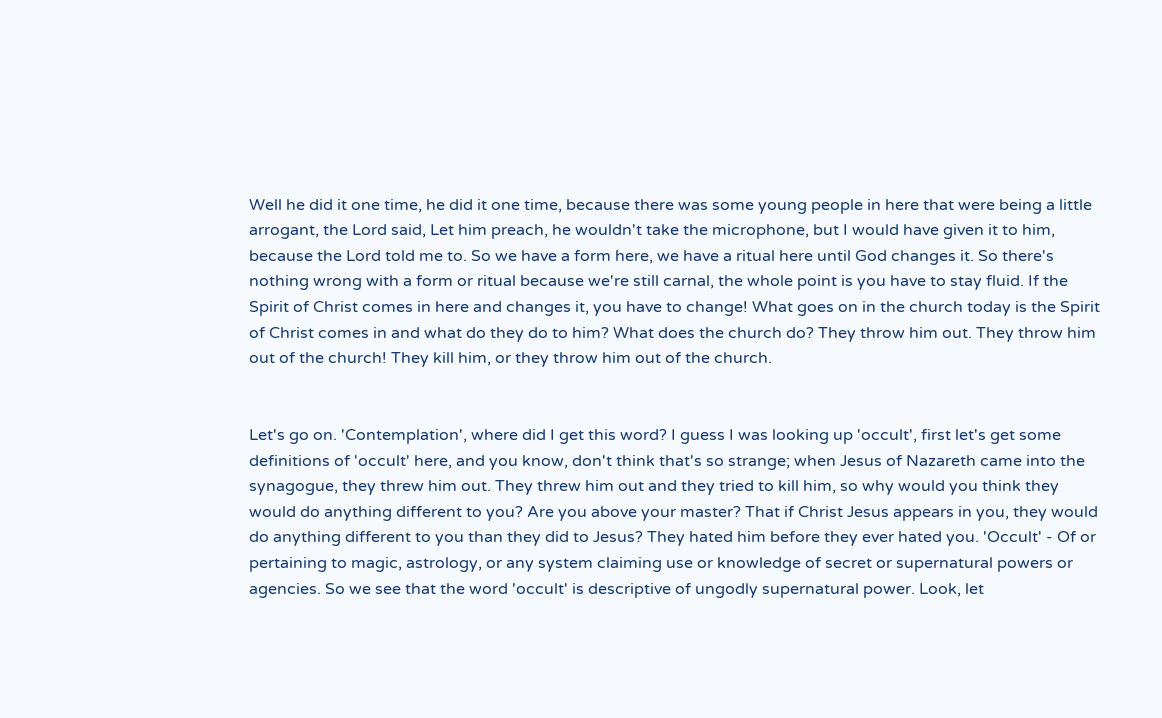Well he did it one time, he did it one time, because there was some young people in here that were being a little arrogant, the Lord said, Let him preach, he wouldn't take the microphone, but I would have given it to him, because the Lord told me to. So we have a form here, we have a ritual here until God changes it. So there's nothing wrong with a form or ritual because we're still carnal, the whole point is you have to stay fluid. If the Spirit of Christ comes in here and changes it, you have to change! What goes on in the church today is the Spirit of Christ comes in and what do they do to him? What does the church do? They throw him out. They throw him out of the church! They kill him, or they throw him out of the church.


Let's go on. 'Contemplation', where did I get this word? I guess I was looking up 'occult', first let's get some definitions of 'occult' here, and you know, don't think that's so strange; when Jesus of Nazareth came into the synagogue, they threw him out. They threw him out and they tried to kill him, so why would you think they would do anything different to you? Are you above your master? That if Christ Jesus appears in you, they would do anything different to you than they did to Jesus? They hated him before they ever hated you. 'Occult' - Of or pertaining to magic, astrology, or any system claiming use or knowledge of secret or supernatural powers or agencies. So we see that the word 'occult' is descriptive of ungodly supernatural power. Look, let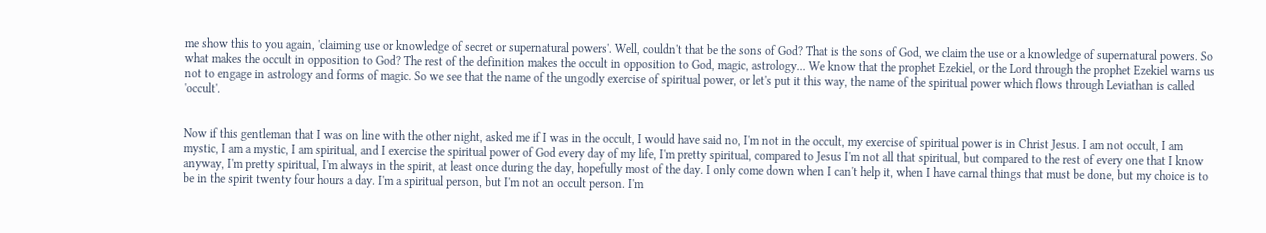me show this to you again, 'claiming use or knowledge of secret or supernatural powers'. Well, couldn't that be the sons of God? That is the sons of God, we claim the use or a knowledge of supernatural powers. So what makes the occult in opposition to God? The rest of the definition makes the occult in opposition to God, magic, astrology... We know that the prophet Ezekiel, or the Lord through the prophet Ezekiel warns us not to engage in astrology and forms of magic. So we see that the name of the ungodly exercise of spiritual power, or let's put it this way, the name of the spiritual power which flows through Leviathan is called 'occult'.


Now if this gentleman that I was on line with the other night, asked me if I was in the occult, I would have said no, I'm not in the occult, my exercise of spiritual power is in Christ Jesus. I am not occult, I am mystic, I am a mystic, I am spiritual, and I exercise the spiritual power of God every day of my life, I'm pretty spiritual, compared to Jesus I'm not all that spiritual, but compared to the rest of every one that I know anyway, I'm pretty spiritual, I'm always in the spirit, at least once during the day, hopefully most of the day. I only come down when I can't help it, when I have carnal things that must be done, but my choice is to be in the spirit twenty four hours a day. I'm a spiritual person, but I'm not an occult person. I'm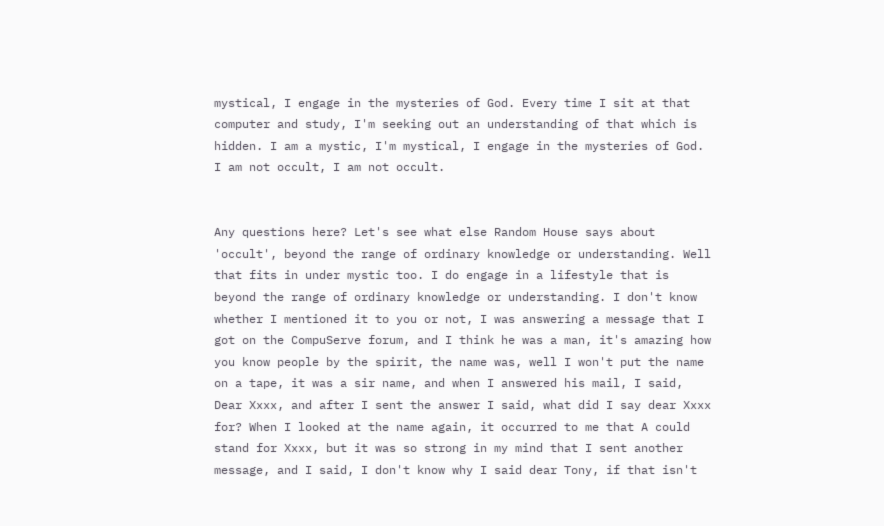mystical, I engage in the mysteries of God. Every time I sit at that computer and study, I'm seeking out an understanding of that which is hidden. I am a mystic, I'm mystical, I engage in the mysteries of God. I am not occult, I am not occult.


Any questions here? Let's see what else Random House says about 'occult', beyond the range of ordinary knowledge or understanding. Well that fits in under mystic too. I do engage in a lifestyle that is beyond the range of ordinary knowledge or understanding. I don't know whether I mentioned it to you or not, I was answering a message that I got on the CompuServe forum, and I think he was a man, it's amazing how you know people by the spirit, the name was, well I won't put the name on a tape, it was a sir name, and when I answered his mail, I said, Dear Xxxx, and after I sent the answer I said, what did I say dear Xxxx for? When I looked at the name again, it occurred to me that A could stand for Xxxx, but it was so strong in my mind that I sent another message, and I said, I don't know why I said dear Tony, if that isn't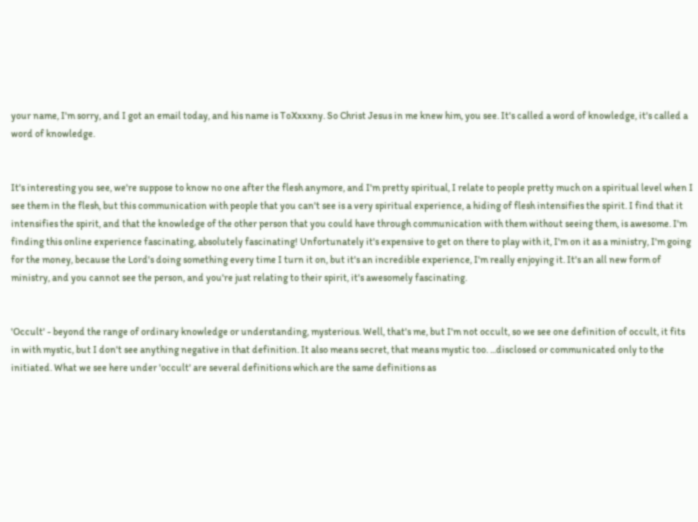your name, I'm sorry, and I got an email today, and his name is ToXxxxny. So Christ Jesus in me knew him, you see. It's called a word of knowledge, it's called a word of knowledge.


It's interesting you see, we're suppose to know no one after the flesh anymore, and I'm pretty spiritual, I relate to people pretty much on a spiritual level when I see them in the flesh, but this communication with people that you can't see is a very spiritual experience, a hiding of flesh intensifies the spirit. I find that it intensifies the spirit, and that the knowledge of the other person that you could have through communication with them without seeing them, is awesome. I'm finding this online experience fascinating, absolutely fascinating! Unfortunately it's expensive to get on there to play with it, I'm on it as a ministry, I'm going for the money, because the Lord's doing something every time I turn it on, but it's an incredible experience, I'm really enjoying it. It's an all new form of ministry, and you cannot see the person, and you're just relating to their spirit, it's awesomely fascinating.


'Occult' - beyond the range of ordinary knowledge or understanding, mysterious. Well, that's me, but I'm not occult, so we see one definition of occult, it fits in with mystic, but I don't see anything negative in that definition. It also means secret, that means mystic too. ...disclosed or communicated only to the initiated. What we see here under 'occult' are several definitions which are the same definitions as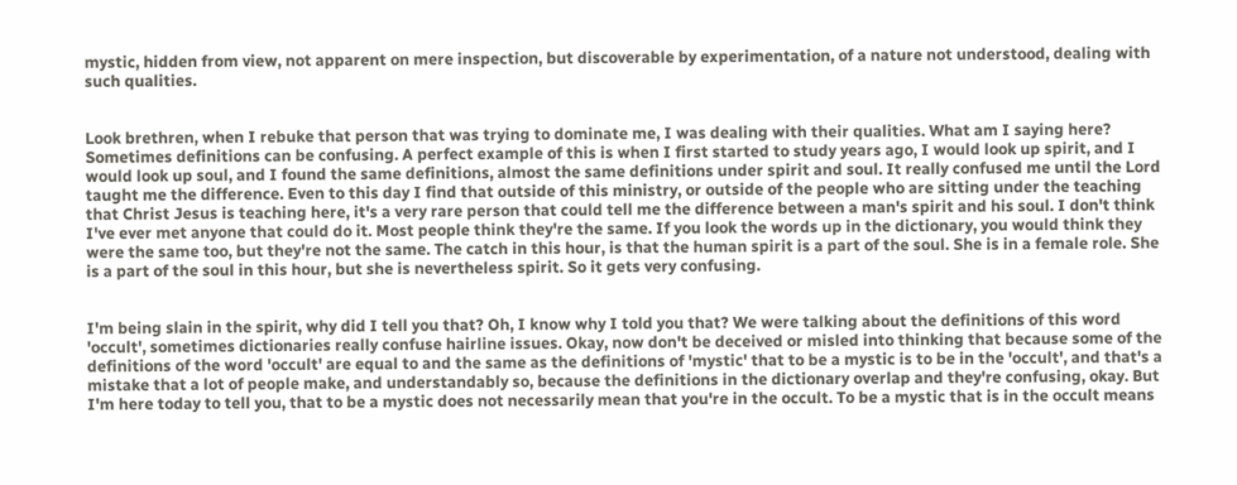mystic, hidden from view, not apparent on mere inspection, but discoverable by experimentation, of a nature not understood, dealing with such qualities.


Look brethren, when I rebuke that person that was trying to dominate me, I was dealing with their qualities. What am I saying here? Sometimes definitions can be confusing. A perfect example of this is when I first started to study years ago, I would look up spirit, and I would look up soul, and I found the same definitions, almost the same definitions under spirit and soul. It really confused me until the Lord taught me the difference. Even to this day I find that outside of this ministry, or outside of the people who are sitting under the teaching that Christ Jesus is teaching here, it's a very rare person that could tell me the difference between a man's spirit and his soul. I don't think I've ever met anyone that could do it. Most people think they're the same. If you look the words up in the dictionary, you would think they were the same too, but they're not the same. The catch in this hour, is that the human spirit is a part of the soul. She is in a female role. She is a part of the soul in this hour, but she is nevertheless spirit. So it gets very confusing.


I'm being slain in the spirit, why did I tell you that? Oh, I know why I told you that? We were talking about the definitions of this word 'occult', sometimes dictionaries really confuse hairline issues. Okay, now don't be deceived or misled into thinking that because some of the definitions of the word 'occult' are equal to and the same as the definitions of 'mystic' that to be a mystic is to be in the 'occult', and that's a mistake that a lot of people make, and understandably so, because the definitions in the dictionary overlap and they're confusing, okay. But I'm here today to tell you, that to be a mystic does not necessarily mean that you're in the occult. To be a mystic that is in the occult means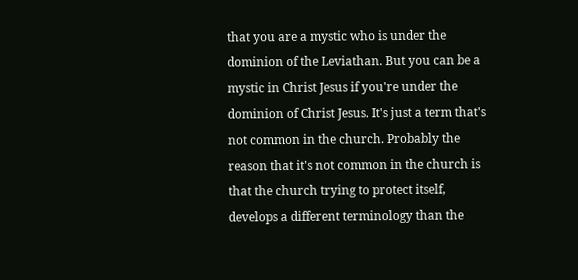that you are a mystic who is under the dominion of the Leviathan. But you can be a mystic in Christ Jesus if you're under the dominion of Christ Jesus. It's just a term that's not common in the church. Probably the reason that it's not common in the church is that the church trying to protect itself, develops a different terminology than the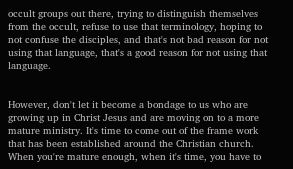occult groups out there, trying to distinguish themselves from the occult, refuse to use that terminology, hoping to not confuse the disciples, and that's not bad reason for not using that language, that's a good reason for not using that language.


However, don't let it become a bondage to us who are growing up in Christ Jesus and are moving on to a more mature ministry. It's time to come out of the frame work that has been established around the Christian church. When you're mature enough, when it's time, you have to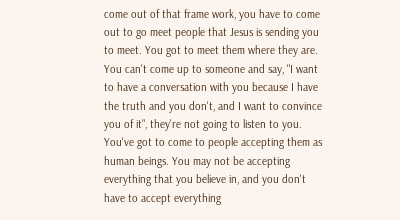come out of that frame work, you have to come out to go meet people that Jesus is sending you to meet. You got to meet them where they are. You can't come up to someone and say, "I want to have a conversation with you because I have the truth and you don't, and I want to convince you of it", they're not going to listen to you. You've got to come to people accepting them as human beings. You may not be accepting everything that you believe in, and you don't have to accept everything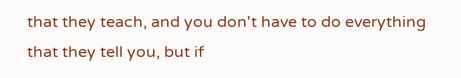that they teach, and you don't have to do everything that they tell you, but if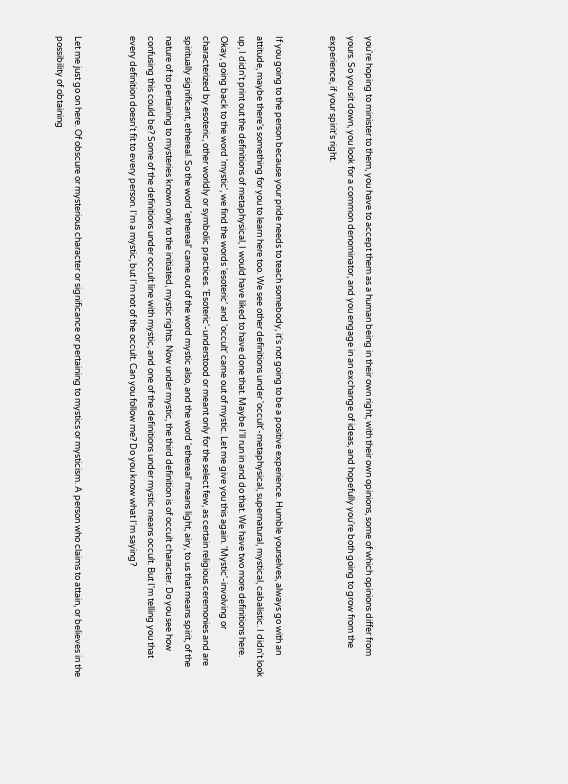you're hoping to minister to them, you have to accept them as a human being in their own right, with their own opinions, some of which opinions differ from yours. So you sit down, you look for a common denominator, and you engage in an exchange of ideas, and hopefully you're both going to grow from the experience, if your spirit's right.


If you going to the person because your pride needs to teach somebody, it's not going to be a positive experience. Humble yourselves, always go with an attitude, maybe there's something for you to learn here too. We see other definitions under 'occult'-metaphysical, supernatural, mystical, cabalistic. I didn't look up, I didn't print out the definitions of metaphysical, I would have liked to have done that. Maybe I'll run in and do that. We have two more definitions here. Okay, going back to the word 'mystic', we find the words 'esoteric' and 'occult' came out of mystic. Let me give you this again. 'Mystic'-involving or characterized by esoteric, other worldly or symbolic practices. 'Esoteric'-understood or meant only for the select few, as certain religious ceremonies and are spiritually significant, ethereal. So the word 'ethereal' came out of the word mystic also, and the word 'ethereal' means light, airy, to us that means spirit, of the nature of to pertaining to mysteries known only to the initiated, mystic rights. Now under mystic, the third definition is of occult character. Do you see how confusing this could be? Some of the definitions under occult line with mystic, and one of the definitions under mystic means occult. But I'm telling you that every definition doesn't fit to every person. I'm a mystic, but I'm not of the occult. Can you follow me? Do you know what I'm saying?


Let me just go on here. Of obscure or mysterious character or significance or pertaining to mystics or mysticism. A person who claims to attain, or believes in the possibility of obtaining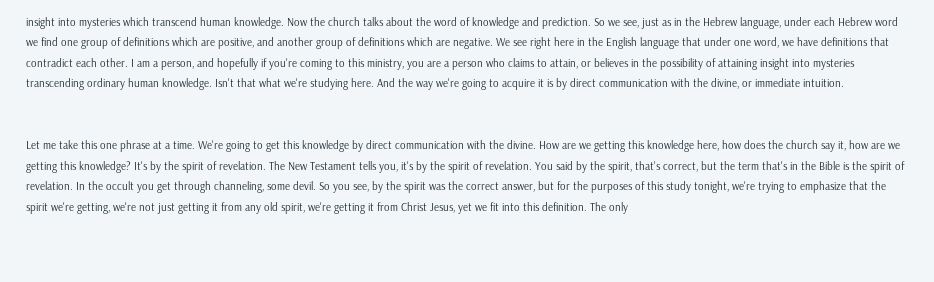insight into mysteries which transcend human knowledge. Now the church talks about the word of knowledge and prediction. So we see, just as in the Hebrew language, under each Hebrew word we find one group of definitions which are positive, and another group of definitions which are negative. We see right here in the English language that under one word, we have definitions that contradict each other. I am a person, and hopefully if you're coming to this ministry, you are a person who claims to attain, or believes in the possibility of attaining insight into mysteries transcending ordinary human knowledge. Isn't that what we're studying here. And the way we're going to acquire it is by direct communication with the divine, or immediate intuition.


Let me take this one phrase at a time. We're going to get this knowledge by direct communication with the divine. How are we getting this knowledge here, how does the church say it, how are we getting this knowledge? It's by the spirit of revelation. The New Testament tells you, it's by the spirit of revelation. You said by the spirit, that's correct, but the term that's in the Bible is the spirit of revelation. In the occult you get through channeling, some devil. So you see, by the spirit was the correct answer, but for the purposes of this study tonight, we're trying to emphasize that the spirit we're getting, we're not just getting it from any old spirit, we're getting it from Christ Jesus, yet we fit into this definition. The only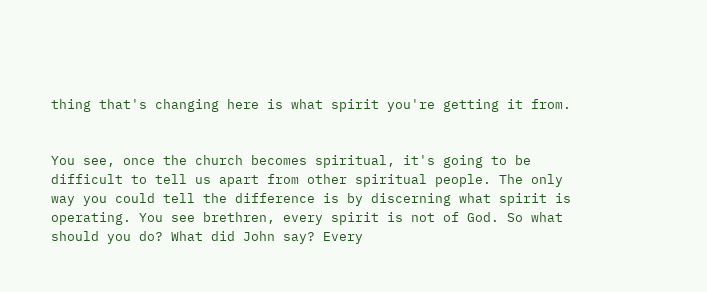thing that's changing here is what spirit you're getting it from.


You see, once the church becomes spiritual, it's going to be difficult to tell us apart from other spiritual people. The only way you could tell the difference is by discerning what spirit is operating. You see brethren, every spirit is not of God. So what should you do? What did John say? Every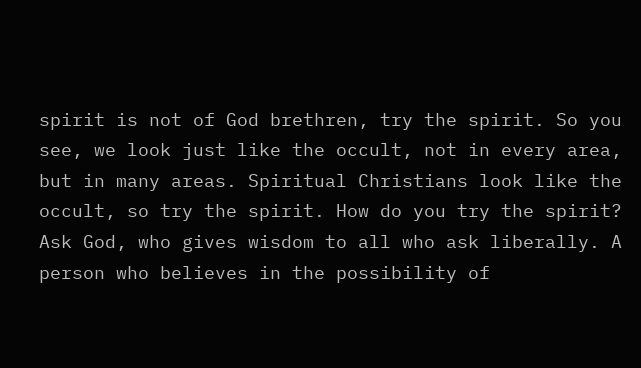spirit is not of God brethren, try the spirit. So you see, we look just like the occult, not in every area, but in many areas. Spiritual Christians look like the occult, so try the spirit. How do you try the spirit? Ask God, who gives wisdom to all who ask liberally. A person who believes in the possibility of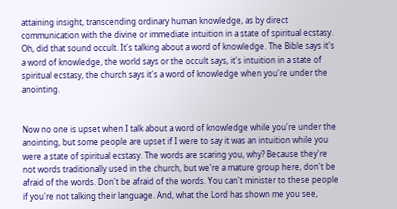attaining insight, transcending ordinary human knowledge, as by direct communication with the divine or immediate intuition in a state of spiritual ecstasy. Oh, did that sound occult. It's talking about a word of knowledge. The Bible says it's a word of knowledge, the world says or the occult says, it's intuition in a state of spiritual ecstasy, the church says it's a word of knowledge when you're under the anointing.


Now no one is upset when I talk about a word of knowledge while you're under the anointing, but some people are upset if I were to say it was an intuition while you were a state of spiritual ecstasy. The words are scaring you, why? Because they're not words traditionally used in the church, but we're a mature group here, don't be afraid of the words. Don't be afraid of the words. You can't minister to these people if you're not talking their language. And, what the Lord has shown me you see,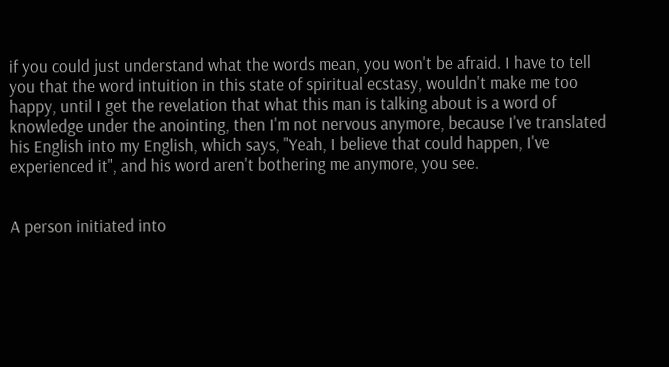if you could just understand what the words mean, you won't be afraid. I have to tell you that the word intuition in this state of spiritual ecstasy, wouldn't make me too happy, until I get the revelation that what this man is talking about is a word of knowledge under the anointing, then I'm not nervous anymore, because I've translated his English into my English, which says, "Yeah, I believe that could happen, I've experienced it", and his word aren't bothering me anymore, you see.


A person initiated into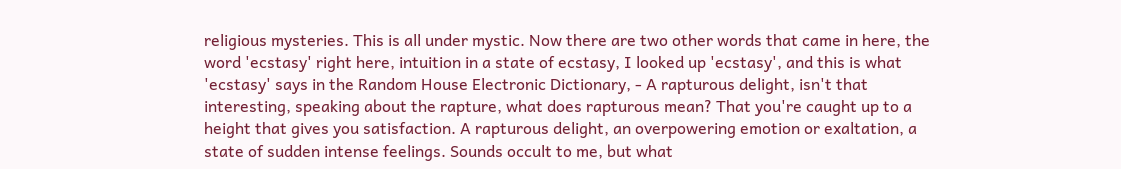religious mysteries. This is all under mystic. Now there are two other words that came in here, the word 'ecstasy' right here, intuition in a state of ecstasy, I looked up 'ecstasy', and this is what 'ecstasy' says in the Random House Electronic Dictionary, - A rapturous delight, isn't that interesting, speaking about the rapture, what does rapturous mean? That you're caught up to a height that gives you satisfaction. A rapturous delight, an overpowering emotion or exaltation, a state of sudden intense feelings. Sounds occult to me, but what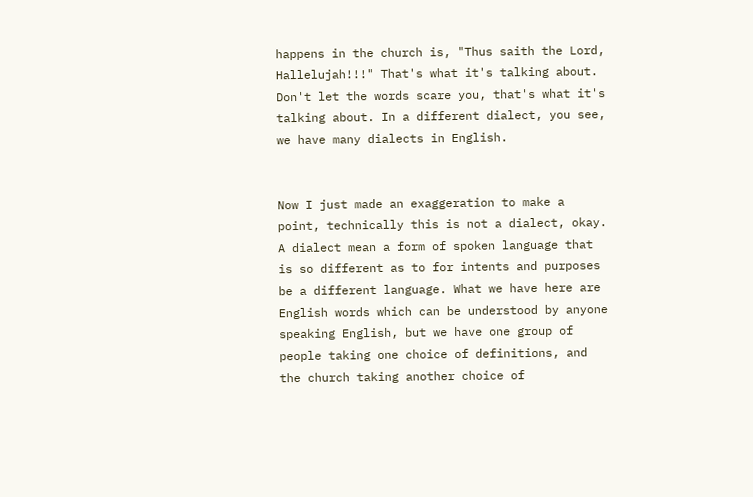happens in the church is, "Thus saith the Lord, Hallelujah!!!" That's what it's talking about. Don't let the words scare you, that's what it's talking about. In a different dialect, you see, we have many dialects in English.


Now I just made an exaggeration to make a point, technically this is not a dialect, okay. A dialect mean a form of spoken language that is so different as to for intents and purposes be a different language. What we have here are English words which can be understood by anyone speaking English, but we have one group of people taking one choice of definitions, and the church taking another choice of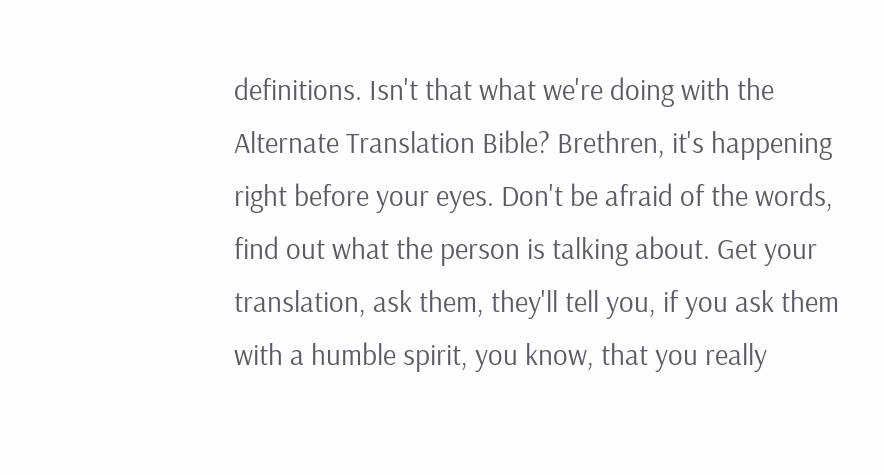definitions. Isn't that what we're doing with the Alternate Translation Bible? Brethren, it's happening right before your eyes. Don't be afraid of the words, find out what the person is talking about. Get your translation, ask them, they'll tell you, if you ask them with a humble spirit, you know, that you really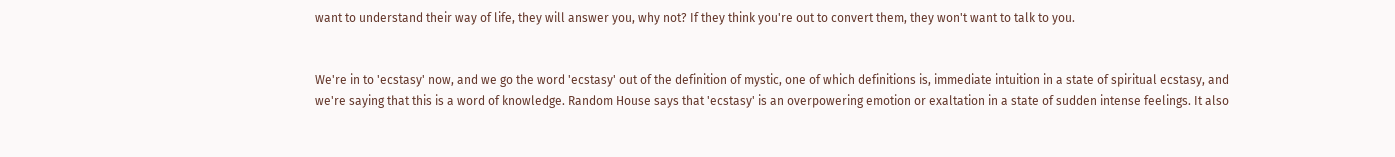want to understand their way of life, they will answer you, why not? If they think you're out to convert them, they won't want to talk to you.


We're in to 'ecstasy' now, and we go the word 'ecstasy' out of the definition of mystic, one of which definitions is, immediate intuition in a state of spiritual ecstasy, and we're saying that this is a word of knowledge. Random House says that 'ecstasy' is an overpowering emotion or exaltation in a state of sudden intense feelings. It also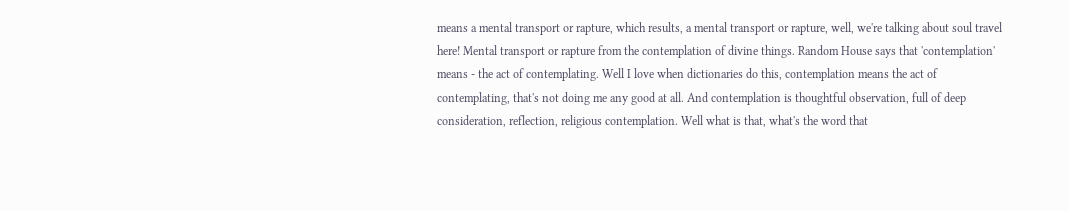means a mental transport or rapture, which results, a mental transport or rapture, well, we're talking about soul travel here! Mental transport or rapture from the contemplation of divine things. Random House says that 'contemplation' means - the act of contemplating. Well I love when dictionaries do this, contemplation means the act of contemplating, that's not doing me any good at all. And contemplation is thoughtful observation, full of deep consideration, reflection, religious contemplation. Well what is that, what's the word that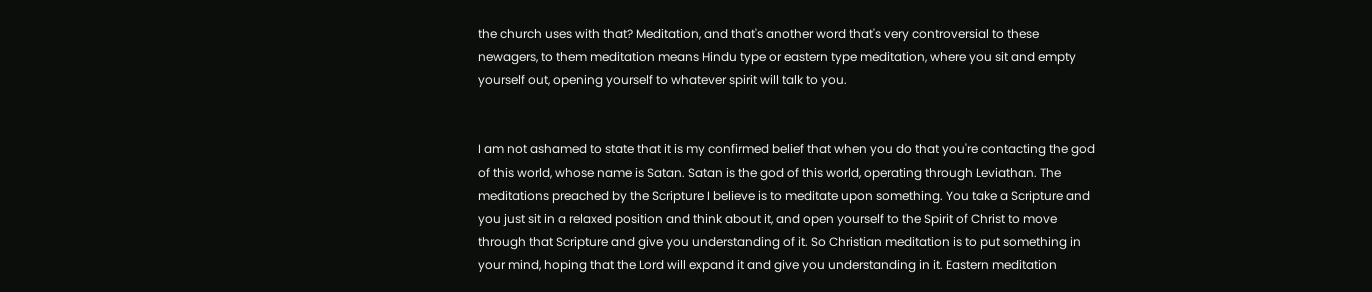the church uses with that? Meditation, and that's another word that's very controversial to these newagers, to them meditation means Hindu type or eastern type meditation, where you sit and empty yourself out, opening yourself to whatever spirit will talk to you.


I am not ashamed to state that it is my confirmed belief that when you do that you're contacting the god of this world, whose name is Satan. Satan is the god of this world, operating through Leviathan. The meditations preached by the Scripture I believe is to meditate upon something. You take a Scripture and you just sit in a relaxed position and think about it, and open yourself to the Spirit of Christ to move through that Scripture and give you understanding of it. So Christian meditation is to put something in your mind, hoping that the Lord will expand it and give you understanding in it. Eastern meditation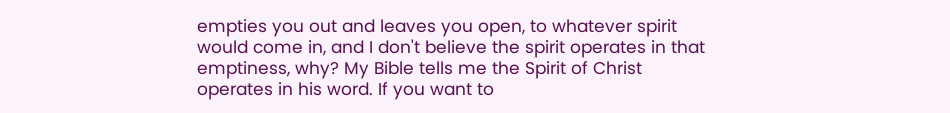empties you out and leaves you open, to whatever spirit would come in, and I don't believe the spirit operates in that emptiness, why? My Bible tells me the Spirit of Christ operates in his word. If you want to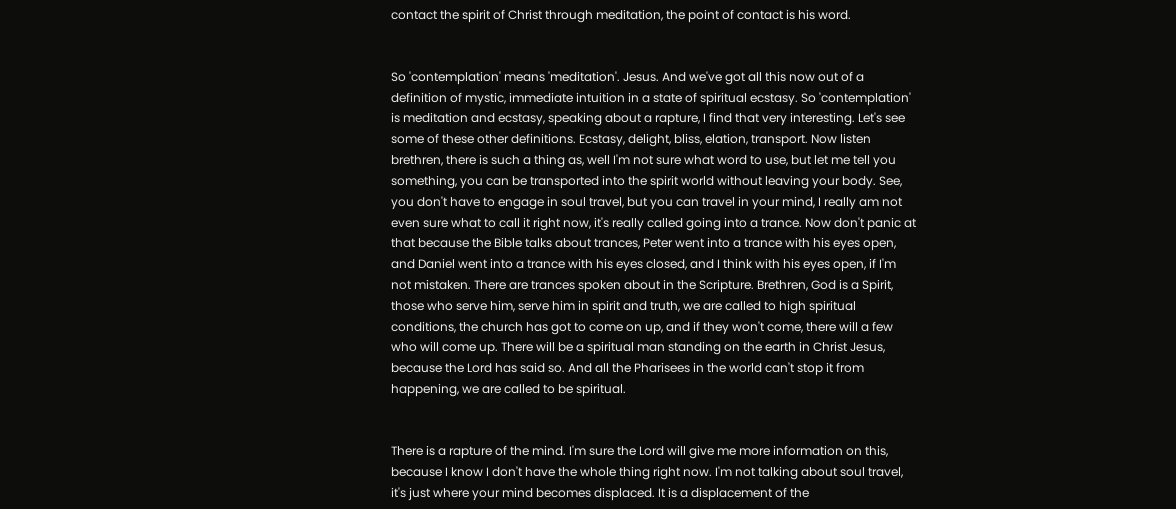contact the spirit of Christ through meditation, the point of contact is his word.


So 'contemplation' means 'meditation'. Jesus. And we've got all this now out of a definition of mystic, immediate intuition in a state of spiritual ecstasy. So 'contemplation' is meditation and ecstasy, speaking about a rapture, I find that very interesting. Let's see some of these other definitions. Ecstasy, delight, bliss, elation, transport. Now listen brethren, there is such a thing as, well I'm not sure what word to use, but let me tell you something, you can be transported into the spirit world without leaving your body. See, you don't have to engage in soul travel, but you can travel in your mind, I really am not even sure what to call it right now, it's really called going into a trance. Now don't panic at that because the Bible talks about trances, Peter went into a trance with his eyes open, and Daniel went into a trance with his eyes closed, and I think with his eyes open, if I'm not mistaken. There are trances spoken about in the Scripture. Brethren, God is a Spirit, those who serve him, serve him in spirit and truth, we are called to high spiritual conditions, the church has got to come on up, and if they won't come, there will a few who will come up. There will be a spiritual man standing on the earth in Christ Jesus, because the Lord has said so. And all the Pharisees in the world can't stop it from happening, we are called to be spiritual.


There is a rapture of the mind. I'm sure the Lord will give me more information on this, because I know I don't have the whole thing right now. I'm not talking about soul travel, it's just where your mind becomes displaced. It is a displacement of the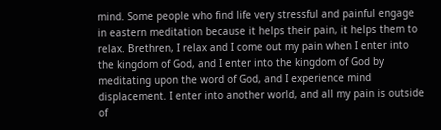mind. Some people who find life very stressful and painful engage in eastern meditation because it helps their pain, it helps them to relax. Brethren, I relax and I come out my pain when I enter into the kingdom of God, and I enter into the kingdom of God by meditating upon the word of God, and I experience mind displacement. I enter into another world, and all my pain is outside of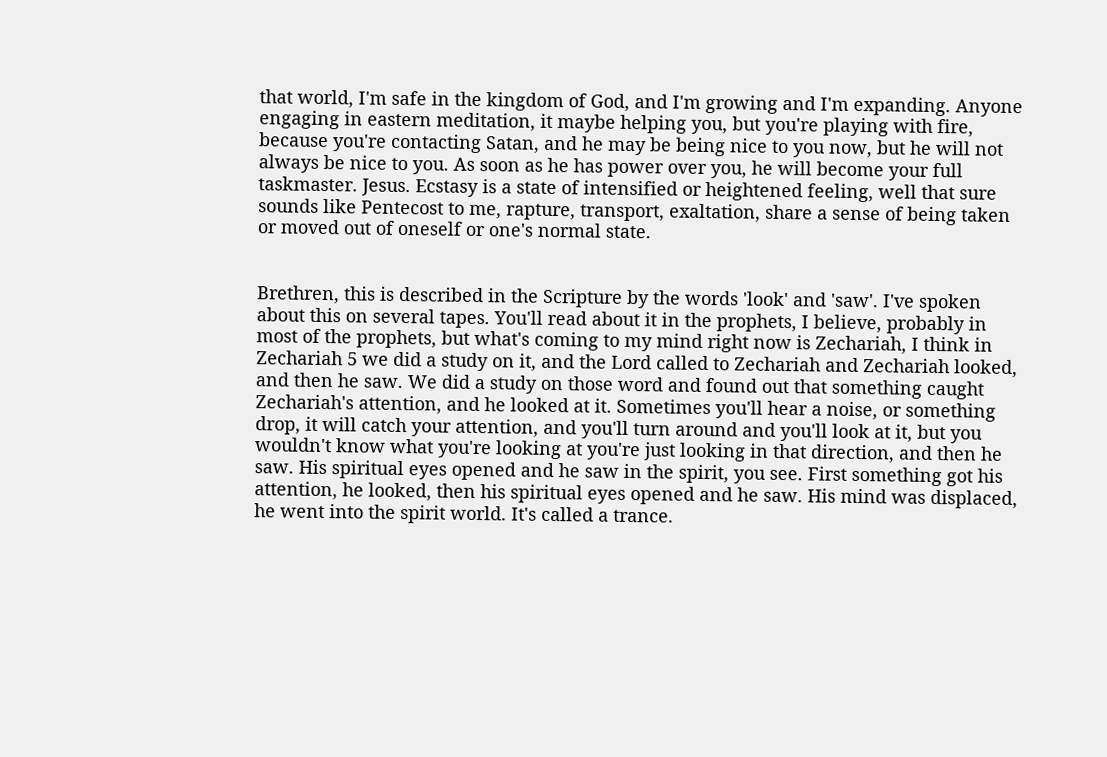that world, I'm safe in the kingdom of God, and I'm growing and I'm expanding. Anyone engaging in eastern meditation, it maybe helping you, but you're playing with fire, because you're contacting Satan, and he may be being nice to you now, but he will not always be nice to you. As soon as he has power over you, he will become your full taskmaster. Jesus. Ecstasy is a state of intensified or heightened feeling, well that sure sounds like Pentecost to me, rapture, transport, exaltation, share a sense of being taken or moved out of oneself or one's normal state.


Brethren, this is described in the Scripture by the words 'look' and 'saw'. I've spoken about this on several tapes. You'll read about it in the prophets, I believe, probably in most of the prophets, but what's coming to my mind right now is Zechariah, I think in Zechariah 5 we did a study on it, and the Lord called to Zechariah and Zechariah looked, and then he saw. We did a study on those word and found out that something caught Zechariah's attention, and he looked at it. Sometimes you'll hear a noise, or something drop, it will catch your attention, and you'll turn around and you'll look at it, but you wouldn't know what you're looking at you're just looking in that direction, and then he saw. His spiritual eyes opened and he saw in the spirit, you see. First something got his attention, he looked, then his spiritual eyes opened and he saw. His mind was displaced, he went into the spirit world. It's called a trance.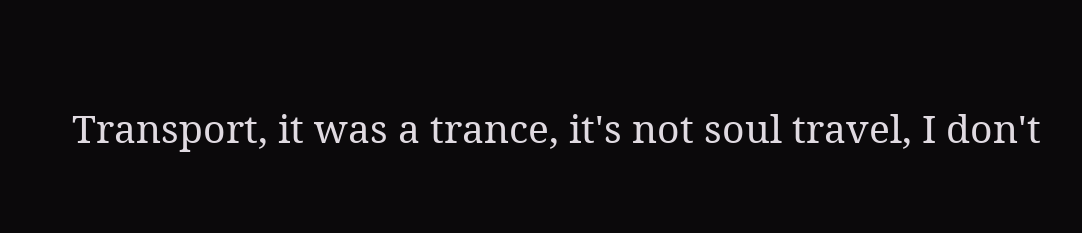Transport, it was a trance, it's not soul travel, I don't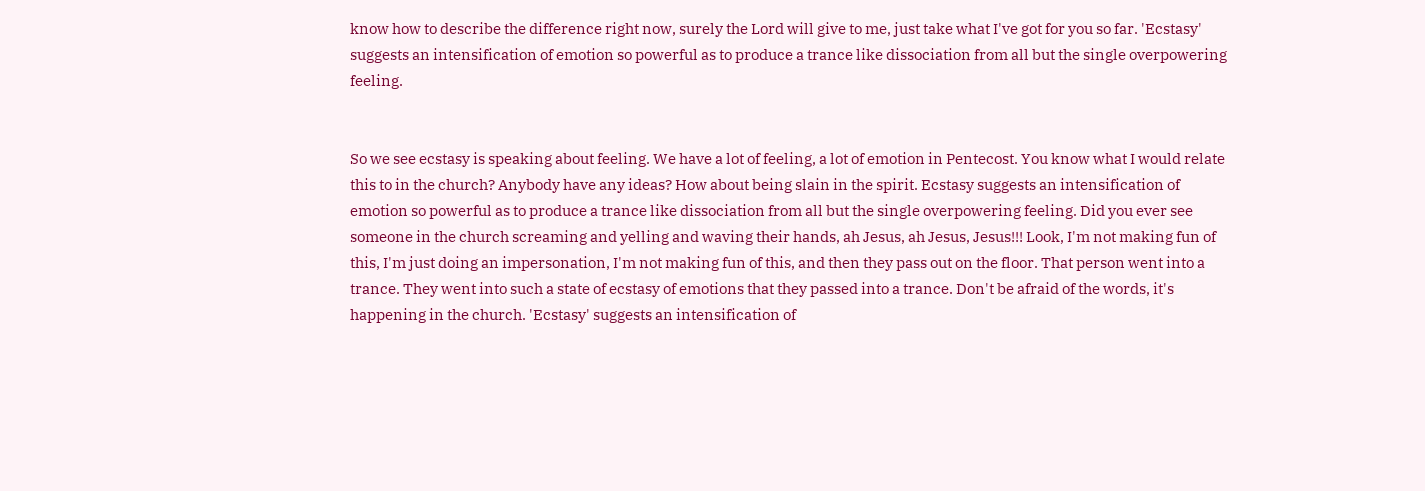know how to describe the difference right now, surely the Lord will give to me, just take what I've got for you so far. 'Ecstasy' suggests an intensification of emotion so powerful as to produce a trance like dissociation from all but the single overpowering feeling.


So we see ecstasy is speaking about feeling. We have a lot of feeling, a lot of emotion in Pentecost. You know what I would relate this to in the church? Anybody have any ideas? How about being slain in the spirit. Ecstasy suggests an intensification of emotion so powerful as to produce a trance like dissociation from all but the single overpowering feeling. Did you ever see someone in the church screaming and yelling and waving their hands, ah Jesus, ah Jesus, Jesus!!! Look, I'm not making fun of this, I'm just doing an impersonation, I'm not making fun of this, and then they pass out on the floor. That person went into a trance. They went into such a state of ecstasy of emotions that they passed into a trance. Don't be afraid of the words, it's happening in the church. 'Ecstasy' suggests an intensification of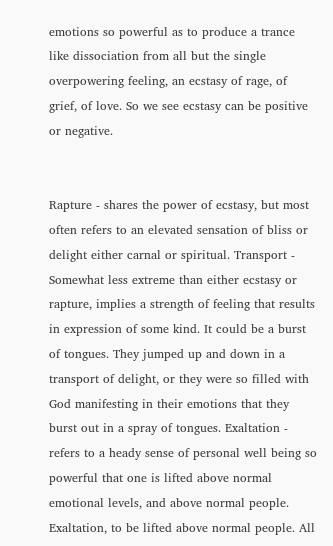emotions so powerful as to produce a trance like dissociation from all but the single overpowering feeling, an ecstasy of rage, of grief, of love. So we see ecstasy can be positive or negative.


Rapture - shares the power of ecstasy, but most often refers to an elevated sensation of bliss or delight either carnal or spiritual. Transport - Somewhat less extreme than either ecstasy or rapture, implies a strength of feeling that results in expression of some kind. It could be a burst of tongues. They jumped up and down in a transport of delight, or they were so filled with God manifesting in their emotions that they burst out in a spray of tongues. Exaltation - refers to a heady sense of personal well being so powerful that one is lifted above normal emotional levels, and above normal people. Exaltation, to be lifted above normal people. All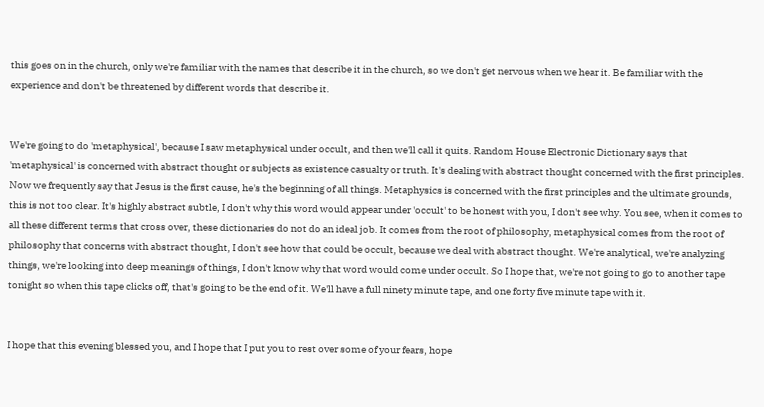this goes on in the church, only we're familiar with the names that describe it in the church, so we don't get nervous when we hear it. Be familiar with the experience and don't be threatened by different words that describe it.


We're going to do 'metaphysical', because I saw metaphysical under occult, and then we'll call it quits. Random House Electronic Dictionary says that 'metaphysical' is concerned with abstract thought or subjects as existence casualty or truth. It's dealing with abstract thought concerned with the first principles. Now we frequently say that Jesus is the first cause, he's the beginning of all things. Metaphysics is concerned with the first principles and the ultimate grounds, this is not too clear. It's highly abstract subtle, I don't why this word would appear under 'occult' to be honest with you, I don't see why. You see, when it comes to all these different terms that cross over, these dictionaries do not do an ideal job. It comes from the root of philosophy, metaphysical comes from the root of philosophy that concerns with abstract thought, I don't see how that could be occult, because we deal with abstract thought. We're analytical, we're analyzing things, we're looking into deep meanings of things, I don't know why that word would come under occult. So I hope that, we're not going to go to another tape tonight so when this tape clicks off, that's going to be the end of it. We'll have a full ninety minute tape, and one forty five minute tape with it.


I hope that this evening blessed you, and I hope that I put you to rest over some of your fears, hope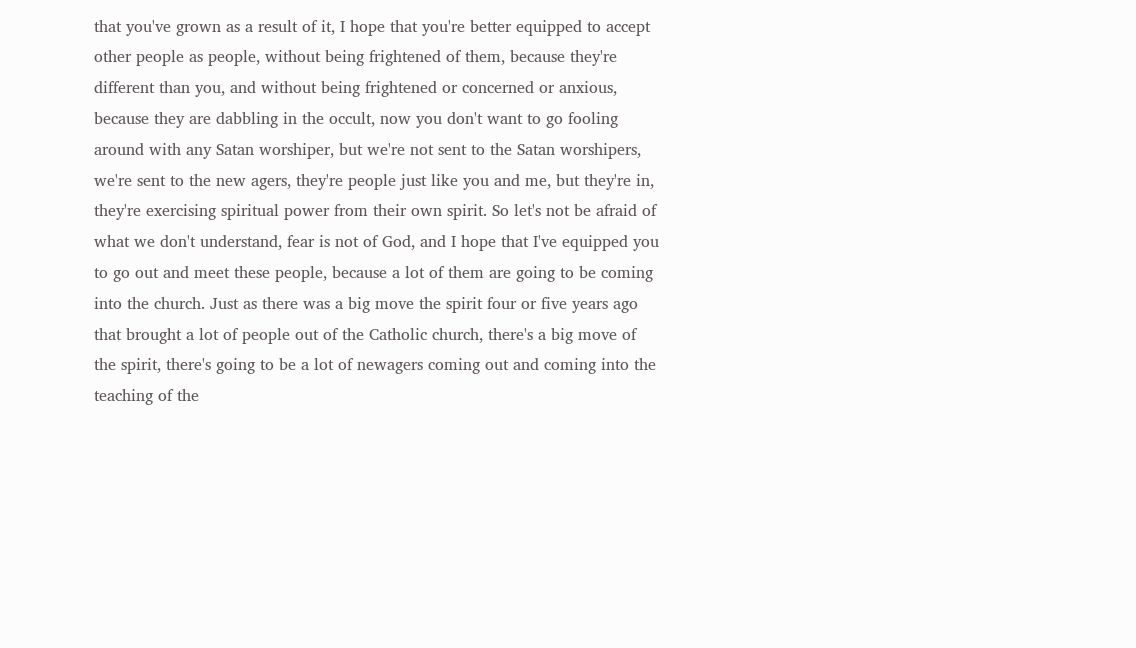that you've grown as a result of it, I hope that you're better equipped to accept other people as people, without being frightened of them, because they're different than you, and without being frightened or concerned or anxious, because they are dabbling in the occult, now you don't want to go fooling around with any Satan worshiper, but we're not sent to the Satan worshipers, we're sent to the new agers, they're people just like you and me, but they're in, they're exercising spiritual power from their own spirit. So let's not be afraid of what we don't understand, fear is not of God, and I hope that I've equipped you to go out and meet these people, because a lot of them are going to be coming into the church. Just as there was a big move the spirit four or five years ago that brought a lot of people out of the Catholic church, there's a big move of the spirit, there's going to be a lot of newagers coming out and coming into the teaching of the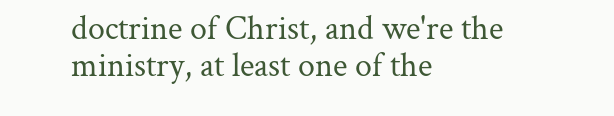doctrine of Christ, and we're the ministry, at least one of the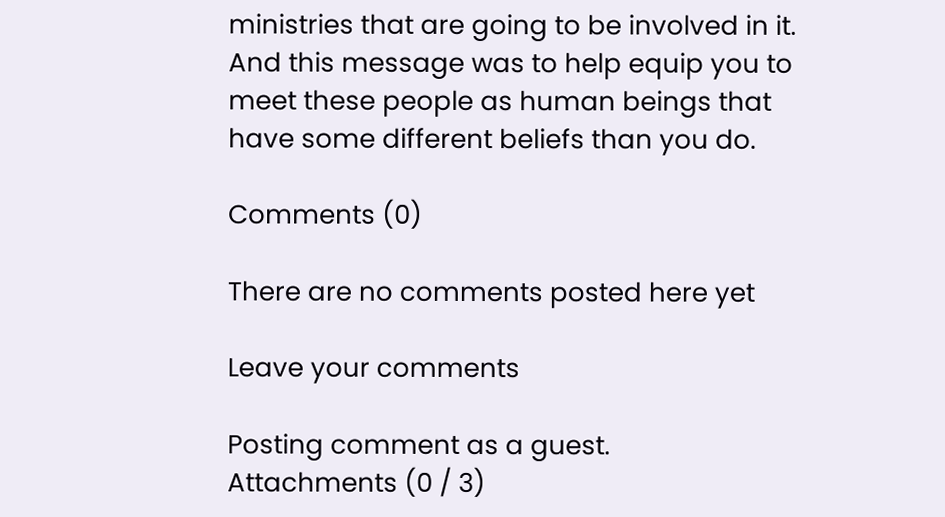ministries that are going to be involved in it. And this message was to help equip you to meet these people as human beings that have some different beliefs than you do.

Comments (0)

There are no comments posted here yet

Leave your comments

Posting comment as a guest.
Attachments (0 / 3)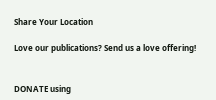Share Your Location

Love our publications? Send us a love offering!


DONATE using